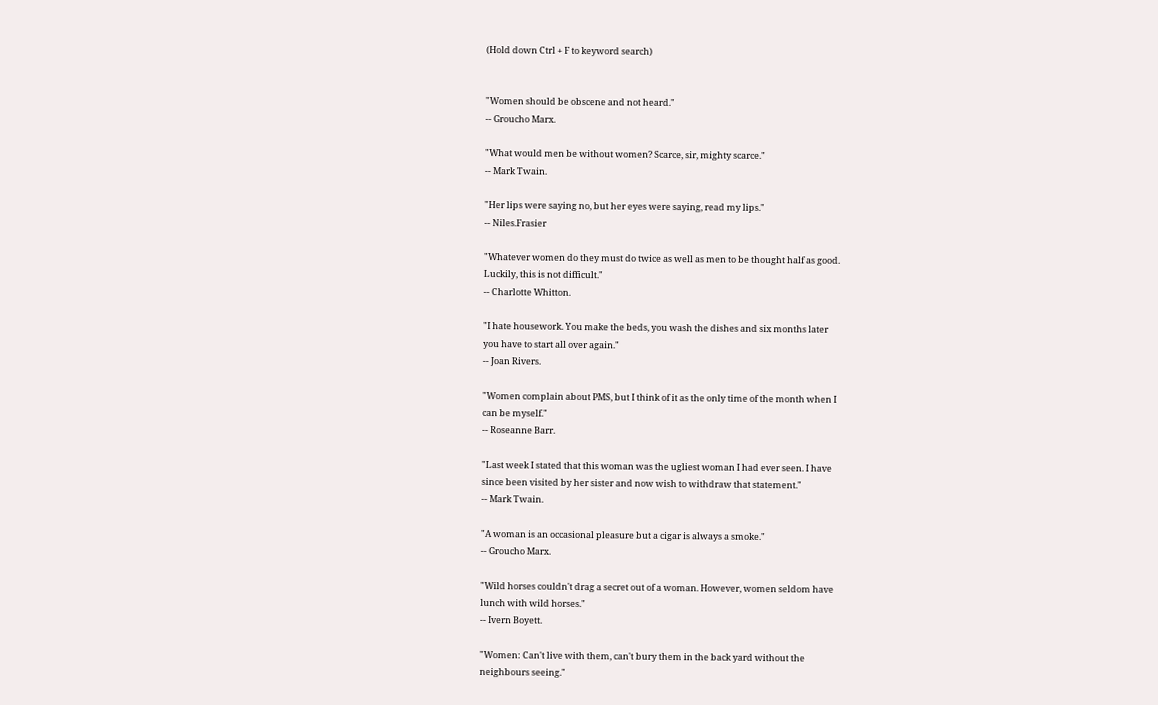(Hold down Ctrl + F to keyword search)


"Women should be obscene and not heard."
-- Groucho Marx.

"What would men be without women? Scarce, sir, mighty scarce."
-- Mark Twain.

"Her lips were saying no, but her eyes were saying, read my lips."
-- Niles.Frasier

"Whatever women do they must do twice as well as men to be thought half as good.
Luckily, this is not difficult."
-- Charlotte Whitton.

"I hate housework. You make the beds, you wash the dishes and six months later
you have to start all over again."
-- Joan Rivers.

"Women complain about PMS, but I think of it as the only time of the month when I
can be myself."
-- Roseanne Barr.

"Last week I stated that this woman was the ugliest woman I had ever seen. I have
since been visited by her sister and now wish to withdraw that statement."
-- Mark Twain.

"A woman is an occasional pleasure but a cigar is always a smoke."
-- Groucho Marx.

"Wild horses couldn't drag a secret out of a woman. However, women seldom have
lunch with wild horses."
-- Ivern Boyett.

"Women: Can't live with them, can't bury them in the back yard without the
neighbours seeing."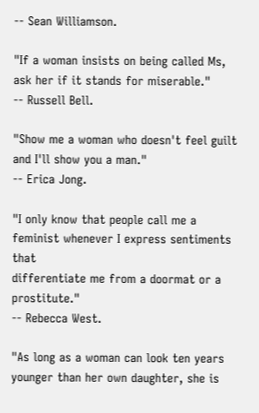-- Sean Williamson.

"If a woman insists on being called Ms, ask her if it stands for miserable."
-- Russell Bell.

"Show me a woman who doesn't feel guilt and I'll show you a man."
-- Erica Jong.

"I only know that people call me a feminist whenever I express sentiments that
differentiate me from a doormat or a prostitute."
-- Rebecca West.

"As long as a woman can look ten years younger than her own daughter, she is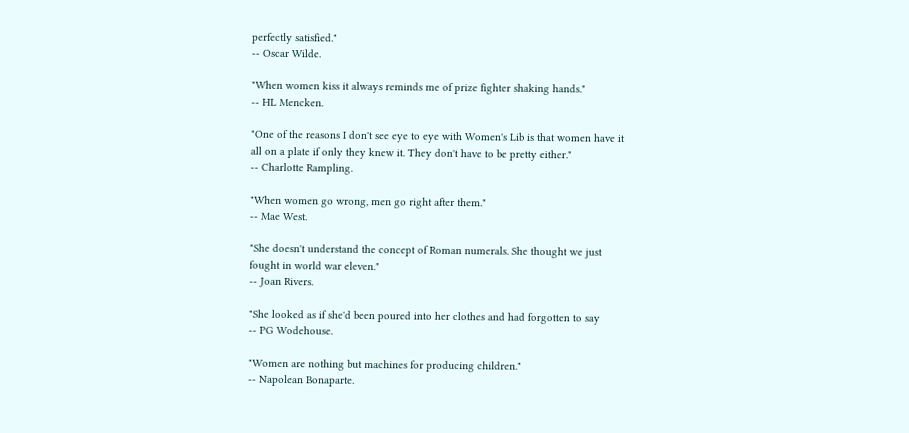perfectly satisfied."
-- Oscar Wilde.

"When women kiss it always reminds me of prize fighter shaking hands."
-- HL Mencken.

"One of the reasons I don't see eye to eye with Women's Lib is that women have it
all on a plate if only they knew it. They don't have to be pretty either."
-- Charlotte Rampling.

"When women go wrong, men go right after them."
-- Mae West.

"She doesn't understand the concept of Roman numerals. She thought we just
fought in world war eleven."
-- Joan Rivers.

"She looked as if she'd been poured into her clothes and had forgotten to say
-- PG Wodehouse.

"Women are nothing but machines for producing children."
-- Napolean Bonaparte.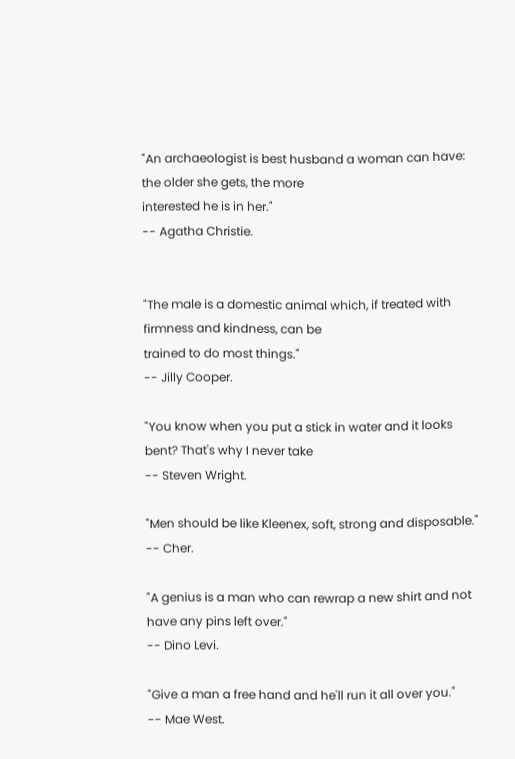"An archaeologist is best husband a woman can have: the older she gets, the more
interested he is in her."
-- Agatha Christie.


"The male is a domestic animal which, if treated with firmness and kindness, can be
trained to do most things."
-- Jilly Cooper.

"You know when you put a stick in water and it looks bent? That's why I never take
-- Steven Wright.

"Men should be like Kleenex, soft, strong and disposable."
-- Cher.

"A genius is a man who can rewrap a new shirt and not have any pins left over."
-- Dino Levi.

"Give a man a free hand and he'll run it all over you."
-- Mae West.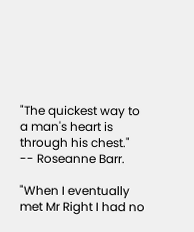"The quickest way to a man's heart is through his chest."
-- Roseanne Barr.

"When I eventually met Mr Right I had no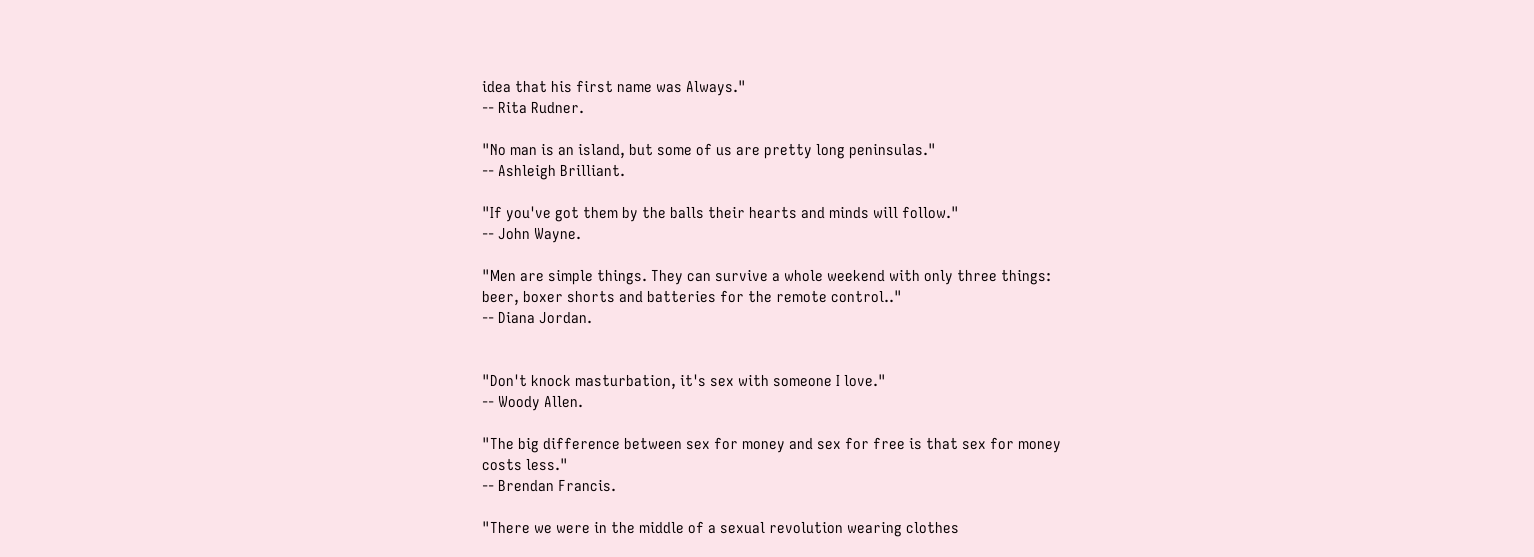idea that his first name was Always."
-- Rita Rudner.

"No man is an island, but some of us are pretty long peninsulas."
-- Ashleigh Brilliant.

"If you've got them by the balls their hearts and minds will follow."
-- John Wayne.

"Men are simple things. They can survive a whole weekend with only three things:
beer, boxer shorts and batteries for the remote control.."
-- Diana Jordan.


"Don't knock masturbation, it's sex with someone I love."
-- Woody Allen.

"The big difference between sex for money and sex for free is that sex for money
costs less."
-- Brendan Francis.

"There we were in the middle of a sexual revolution wearing clothes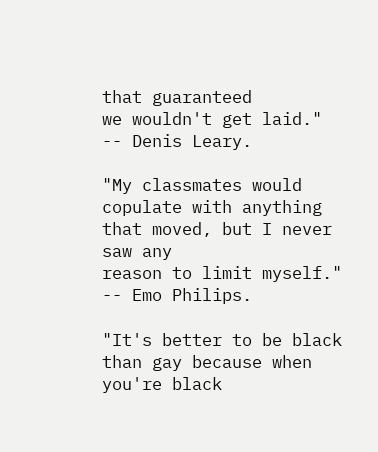that guaranteed
we wouldn't get laid."
-- Denis Leary.

"My classmates would copulate with anything that moved, but I never saw any
reason to limit myself."
-- Emo Philips.

"It's better to be black than gay because when you're black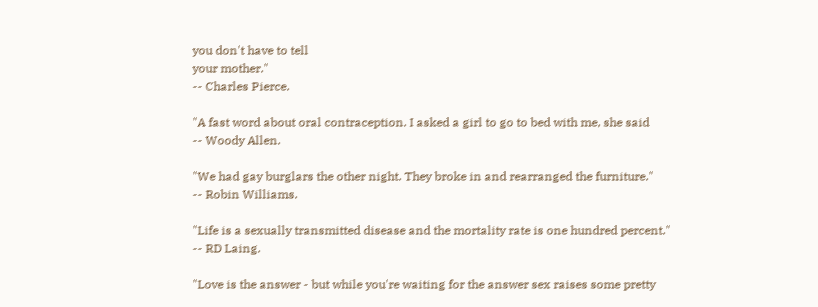you don't have to tell
your mother."
-- Charles Pierce.

"A fast word about oral contraception. I asked a girl to go to bed with me, she said
-- Woody Allen.

"We had gay burglars the other night. They broke in and rearranged the furniture."
-- Robin Williams.

"Life is a sexually transmitted disease and the mortality rate is one hundred percent."
-- RD Laing.

"Love is the answer - but while you're waiting for the answer sex raises some pretty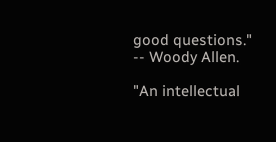good questions."
-- Woody Allen.

"An intellectual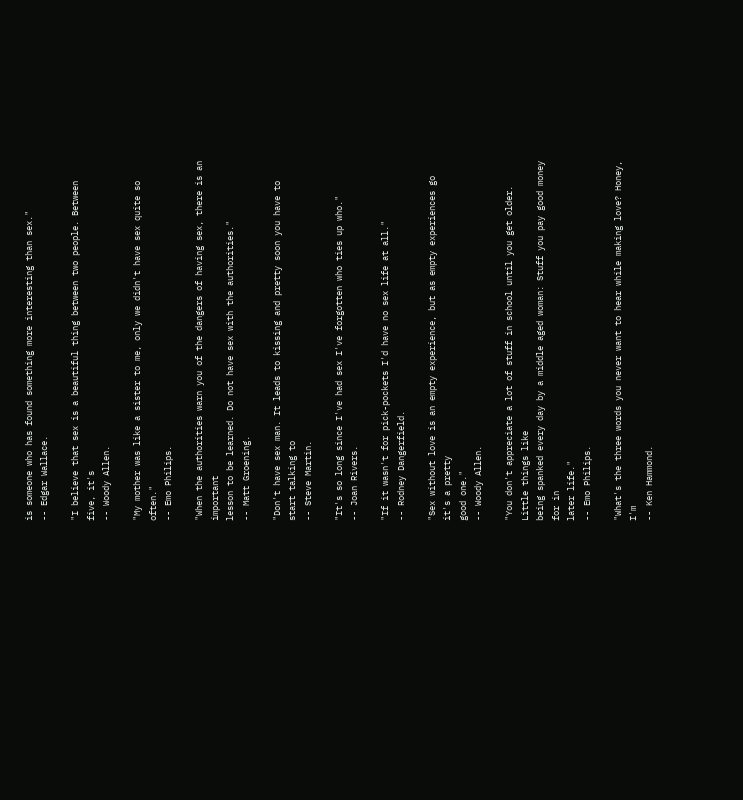is someone who has found something more interesting than sex."
-- Edgar Wallace.

"I believe that sex is a beautiful thing between two people. Between five, it's
-- Woody Allen.

"My mother was like a sister to me, only we didn't have sex quite so often."
-- Emo Philips.

"When the authorities warn you of the dangers of having sex, there is an important
lesson to be learned. Do not have sex with the authorities."
-- Matt Groening.

"Don't have sex man. It leads to kissing and pretty soon you have to start talking to
-- Steve Martin.

"It's so long since I've had sex I've forgotten who ties up who."
-- Joan Rivers.

"If it wasn't for pick-pockets I'd have no sex life at all."
-- Rodney Dangerfield.

"Sex without love is an empty experience, but as empty experiences go it's a pretty
good one."
-- Woody Allen.

"You don't appreciate a lot of stuff in school until you get older. Little things like
being spanked every day by a middle aged woman: Stuff you pay good money for in
later life."
-- Emo Philips.

"What's the three words you never want to hear while making love? Honey, I'm
-- Ken Hammond.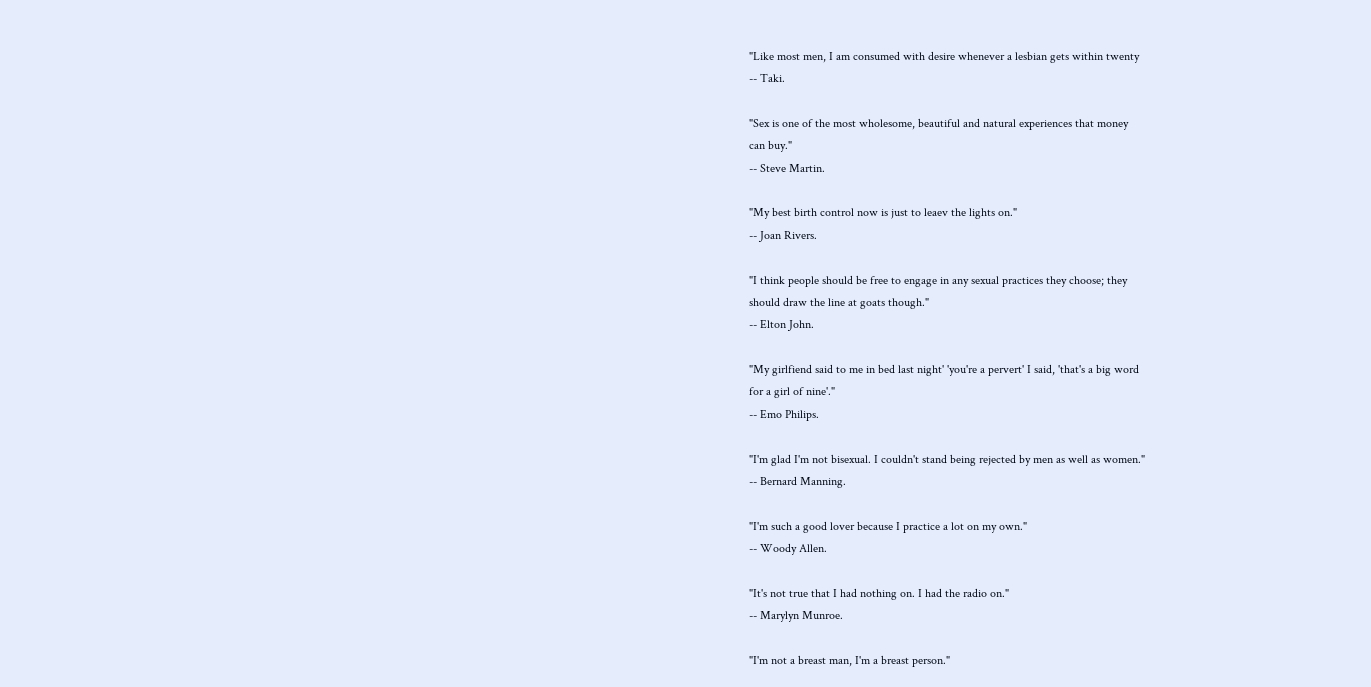"Like most men, I am consumed with desire whenever a lesbian gets within twenty
-- Taki.

"Sex is one of the most wholesome, beautiful and natural experiences that money
can buy."
-- Steve Martin.

"My best birth control now is just to leaev the lights on."
-- Joan Rivers.

"I think people should be free to engage in any sexual practices they choose; they
should draw the line at goats though."
-- Elton John.

"My girlfiend said to me in bed last night' 'you're a pervert' I said, 'that's a big word
for a girl of nine'."
-- Emo Philips.

"I'm glad I'm not bisexual. I couldn't stand being rejected by men as well as women."
-- Bernard Manning.

"I'm such a good lover because I practice a lot on my own."
-- Woody Allen.

"It's not true that I had nothing on. I had the radio on."
-- Marylyn Munroe.

"I'm not a breast man, I'm a breast person."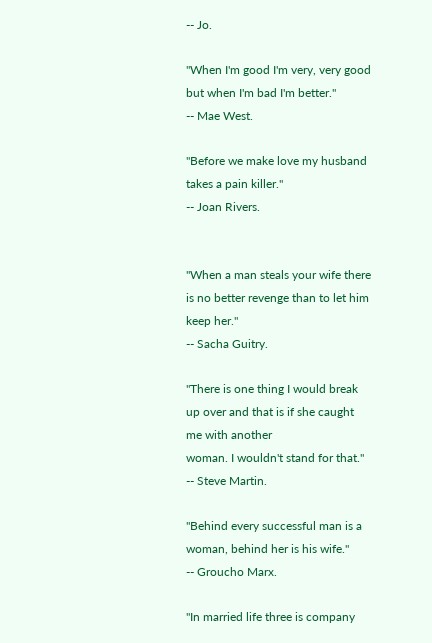-- Jo.

"When I'm good I'm very, very good but when I'm bad I'm better."
-- Mae West.

"Before we make love my husband takes a pain killer."
-- Joan Rivers.


"When a man steals your wife there is no better revenge than to let him keep her."
-- Sacha Guitry.

"There is one thing I would break up over and that is if she caught me with another
woman. I wouldn't stand for that."
-- Steve Martin.

"Behind every successful man is a woman, behind her is his wife."
-- Groucho Marx.

"In married life three is company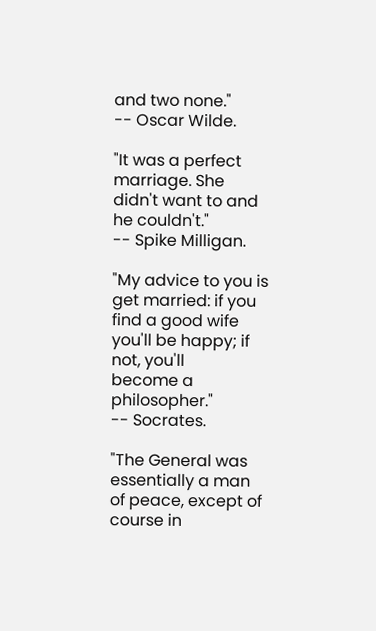and two none."
-- Oscar Wilde.

"It was a perfect marriage. She didn't want to and he couldn't."
-- Spike Milligan.

"My advice to you is get married: if you find a good wife you'll be happy; if not, you'll
become a philosopher."
-- Socrates.

"The General was essentially a man of peace, except of course in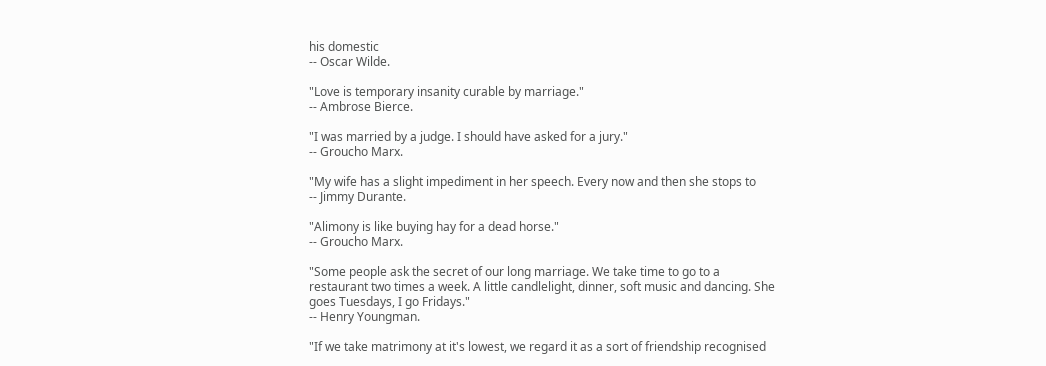his domestic
-- Oscar Wilde.

"Love is temporary insanity curable by marriage."
-- Ambrose Bierce.

"I was married by a judge. I should have asked for a jury."
-- Groucho Marx.

"My wife has a slight impediment in her speech. Every now and then she stops to
-- Jimmy Durante.

"Alimony is like buying hay for a dead horse."
-- Groucho Marx.

"Some people ask the secret of our long marriage. We take time to go to a
restaurant two times a week. A little candlelight, dinner, soft music and dancing. She
goes Tuesdays, I go Fridays."
-- Henry Youngman.

"If we take matrimony at it's lowest, we regard it as a sort of friendship recognised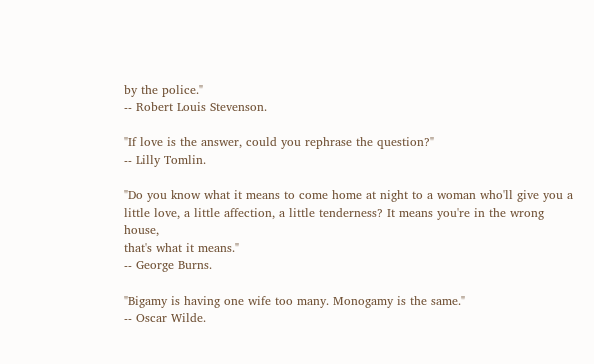by the police."
-- Robert Louis Stevenson.

"If love is the answer, could you rephrase the question?"
-- Lilly Tomlin.

"Do you know what it means to come home at night to a woman who'll give you a
little love, a little affection, a little tenderness? It means you're in the wrong house,
that's what it means."
-- George Burns.

"Bigamy is having one wife too many. Monogamy is the same."
-- Oscar Wilde.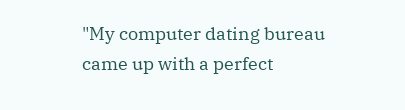"My computer dating bureau came up with a perfect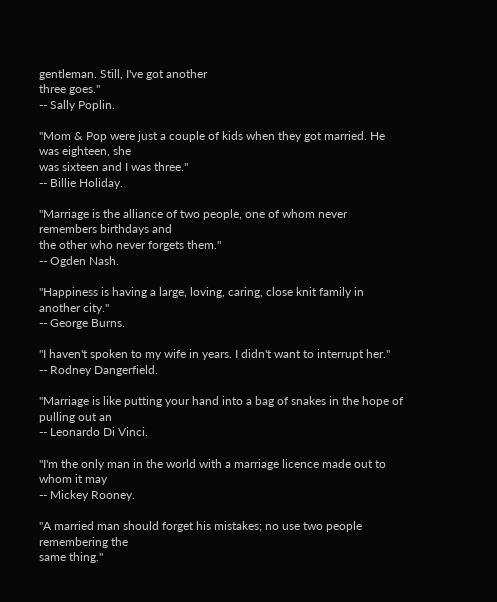gentleman. Still, I've got another
three goes."
-- Sally Poplin.

"Mom & Pop were just a couple of kids when they got married. He was eighteen, she
was sixteen and I was three."
-- Billie Holiday.

"Marriage is the alliance of two people, one of whom never remembers birthdays and
the other who never forgets them."
-- Ogden Nash.

"Happiness is having a large, loving, caring, close knit family in another city."
-- George Burns.

"I haven't spoken to my wife in years. I didn't want to interrupt her."
-- Rodney Dangerfield.

"Marriage is like putting your hand into a bag of snakes in the hope of pulling out an
-- Leonardo Di Vinci.

"I'm the only man in the world with a marriage licence made out to whom it may
-- Mickey Rooney.

"A married man should forget his mistakes; no use two people remembering the
same thing."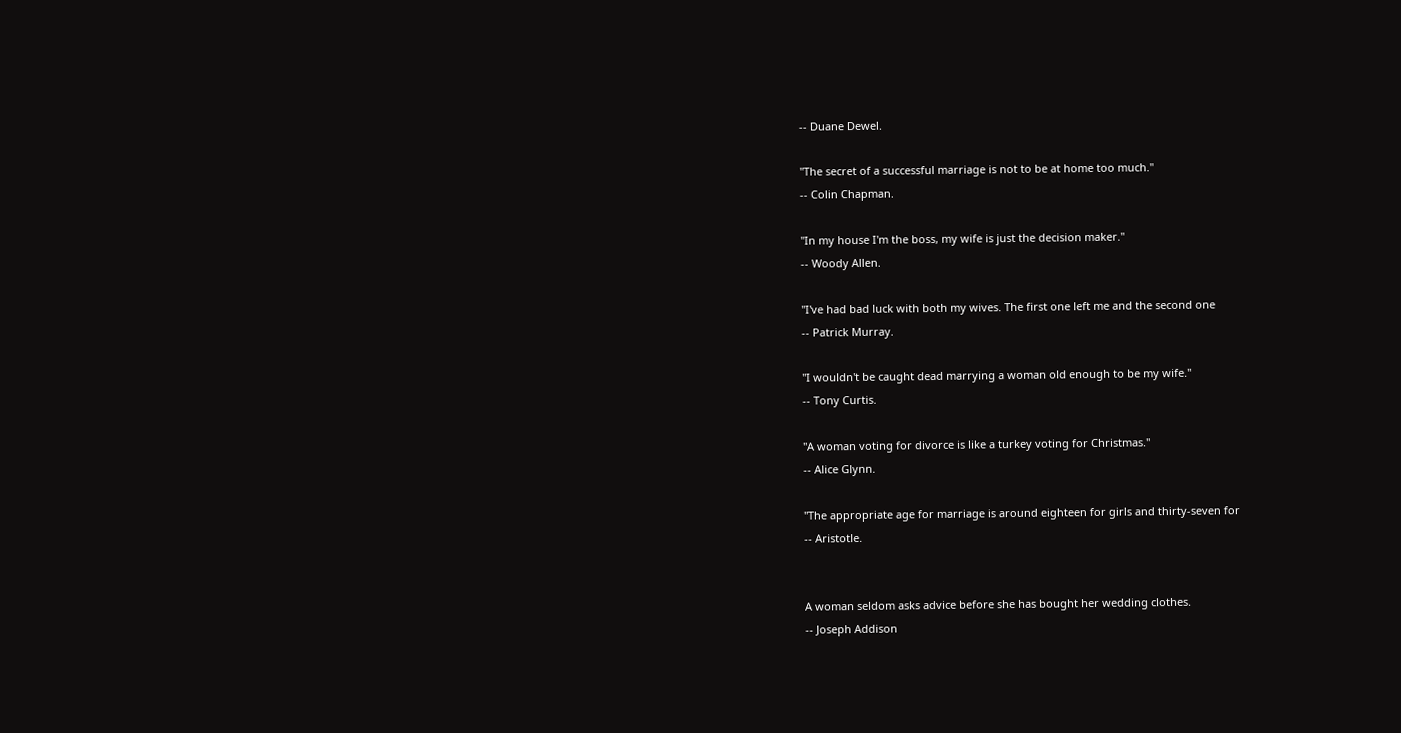-- Duane Dewel.

"The secret of a successful marriage is not to be at home too much."
-- Colin Chapman.

"In my house I'm the boss, my wife is just the decision maker."
-- Woody Allen.

"I've had bad luck with both my wives. The first one left me and the second one
-- Patrick Murray.

"I wouldn't be caught dead marrying a woman old enough to be my wife."
-- Tony Curtis.

"A woman voting for divorce is like a turkey voting for Christmas."
-- Alice Glynn.

"The appropriate age for marriage is around eighteen for girls and thirty-seven for
-- Aristotle.


A woman seldom asks advice before she has bought her wedding clothes.
-- Joseph Addison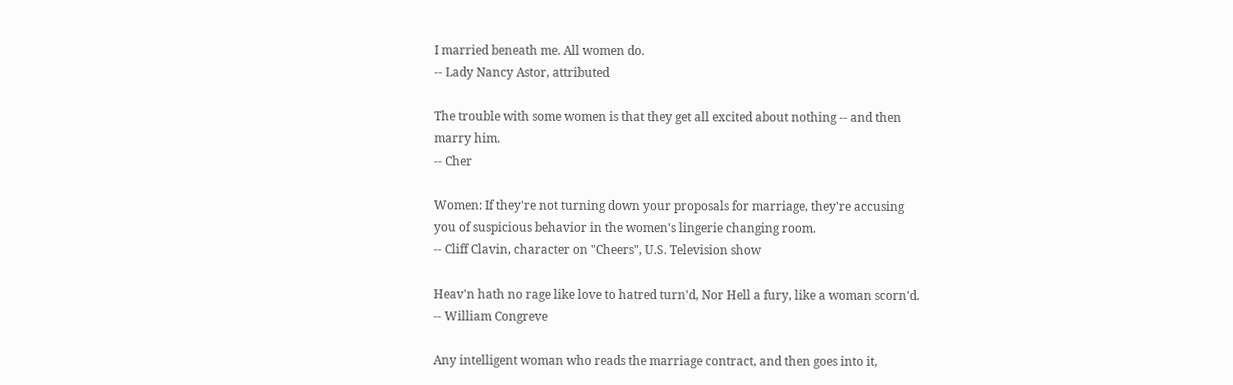I married beneath me. All women do.
-- Lady Nancy Astor, attributed

The trouble with some women is that they get all excited about nothing -- and then marry him.
-- Cher

Women: If they're not turning down your proposals for marriage, they're accusing you of suspicious behavior in the women's lingerie changing room.
-- Cliff Clavin, character on "Cheers", U.S. Television show

Heav'n hath no rage like love to hatred turn'd, Nor Hell a fury, like a woman scorn'd.
-- William Congreve

Any intelligent woman who reads the marriage contract, and then goes into it,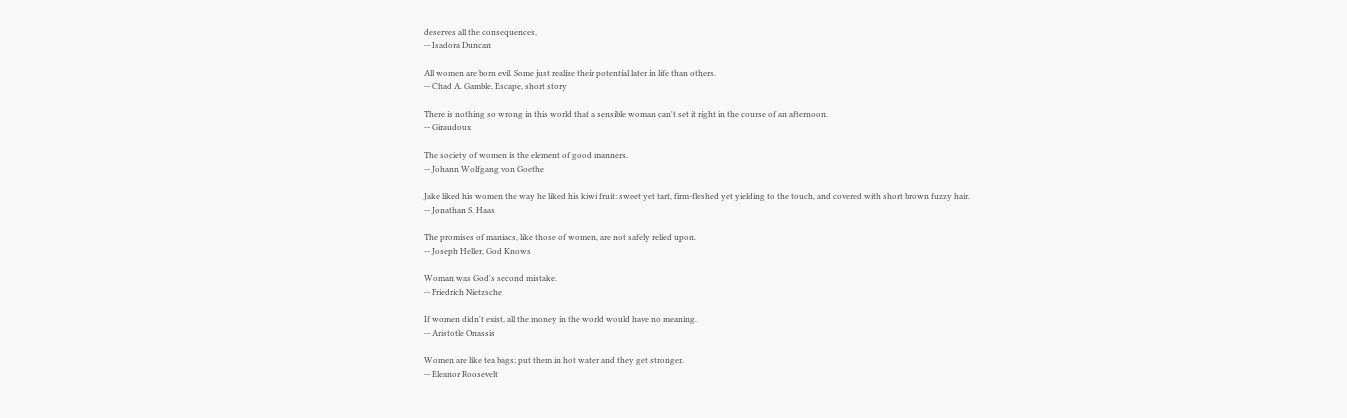deserves all the consequences.
-- Isadora Duncan

All women are born evil. Some just realize their potential later in life than others.
-- Chad A. Gamble, Escape, short story

There is nothing so wrong in this world that a sensible woman can't set it right in the course of an afternoon.
-- Giraudoux

The society of women is the element of good manners.
-- Johann Wolfgang von Goethe

Jake liked his women the way he liked his kiwi fruit: sweet yet tart, firm-fleshed yet yielding to the touch, and covered with short brown fuzzy hair.
-- Jonathan S. Haas

The promises of maniacs, like those of women, are not safely relied upon.
-- Joseph Heller, God Knows

Woman was God's second mistake.
-- Friedrich Nietzsche

If women didn't exist, all the money in the world would have no meaning.
-- Aristotle Onassis

Women are like tea bags; put them in hot water and they get stronger.
-- Eleanor Roosevelt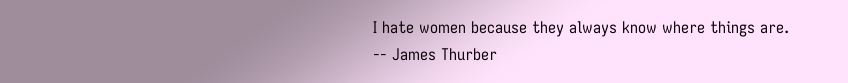I hate women because they always know where things are.
-- James Thurber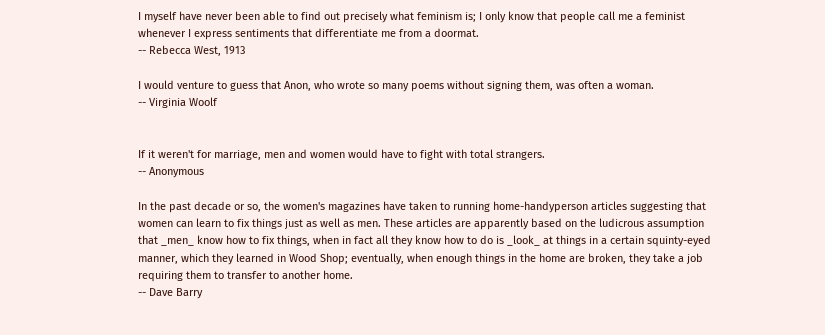I myself have never been able to find out precisely what feminism is; I only know that people call me a feminist whenever I express sentiments that differentiate me from a doormat.
-- Rebecca West, 1913

I would venture to guess that Anon, who wrote so many poems without signing them, was often a woman.
-- Virginia Woolf


If it weren't for marriage, men and women would have to fight with total strangers.
-- Anonymous

In the past decade or so, the women's magazines have taken to running home-handyperson articles suggesting that women can learn to fix things just as well as men. These articles are apparently based on the ludicrous assumption that _men_ know how to fix things, when in fact all they know how to do is _look_ at things in a certain squinty-eyed manner, which they learned in Wood Shop; eventually, when enough things in the home are broken, they take a job requiring them to transfer to another home.
-- Dave Barry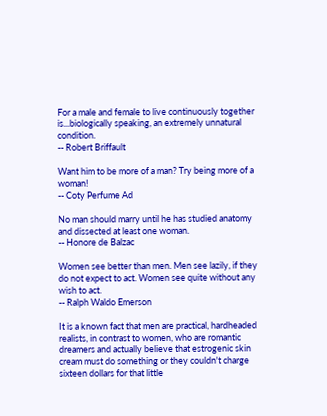For a male and female to live continuously together is...biologically speaking, an extremely unnatural condition.
-- Robert Briffault

Want him to be more of a man? Try being more of a woman!
-- Coty Perfume Ad

No man should marry until he has studied anatomy and dissected at least one woman.
-- Honore de Balzac

Women see better than men. Men see lazily, if they do not expect to act. Women see quite without any wish to act.
-- Ralph Waldo Emerson

It is a known fact that men are practical, hardheaded realists, in contrast to women, who are romantic dreamers and actually believe that estrogenic skin cream must do something or they couldn't charge sixteen dollars for that little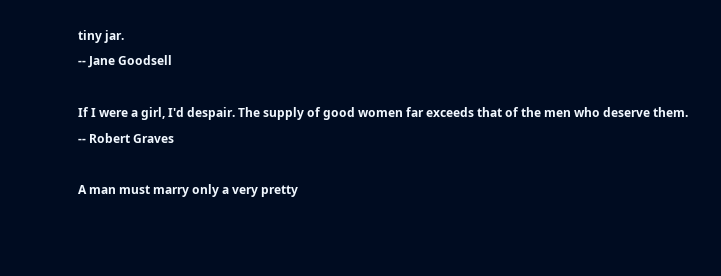tiny jar.
-- Jane Goodsell

If I were a girl, I'd despair. The supply of good women far exceeds that of the men who deserve them.
-- Robert Graves

A man must marry only a very pretty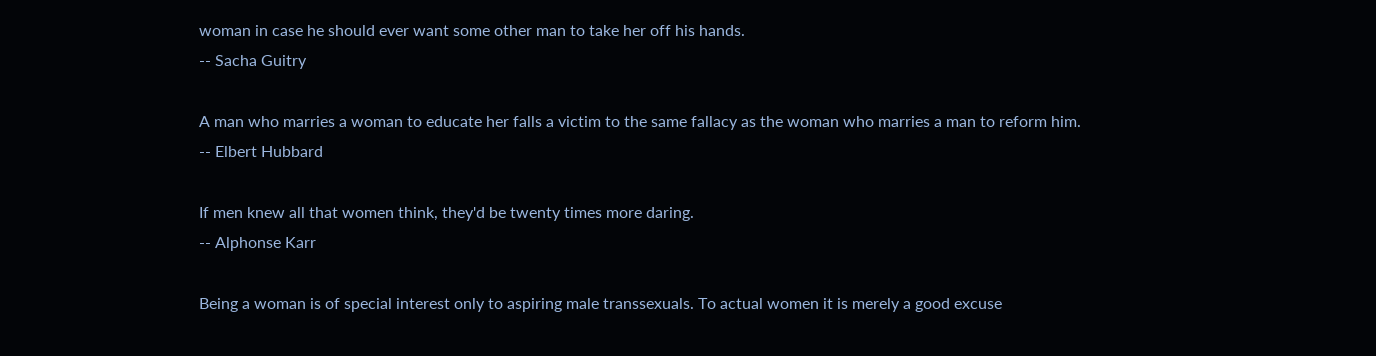woman in case he should ever want some other man to take her off his hands.
-- Sacha Guitry

A man who marries a woman to educate her falls a victim to the same fallacy as the woman who marries a man to reform him.
-- Elbert Hubbard

If men knew all that women think, they'd be twenty times more daring.
-- Alphonse Karr

Being a woman is of special interest only to aspiring male transsexuals. To actual women it is merely a good excuse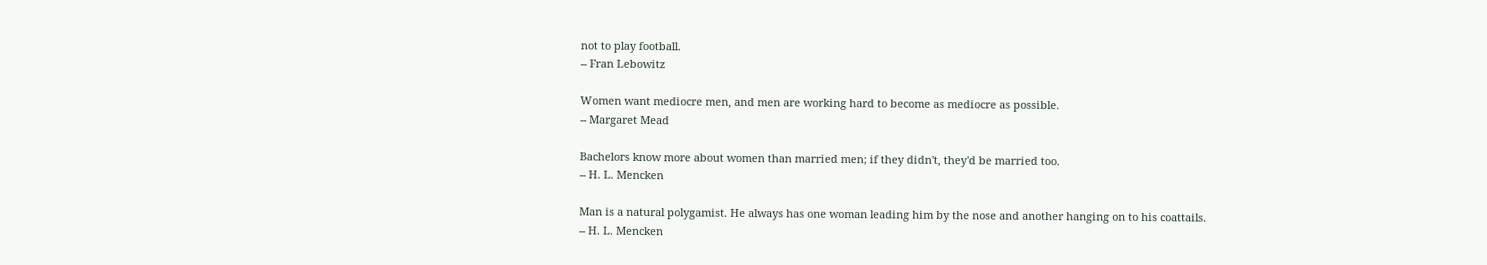not to play football.
-- Fran Lebowitz

Women want mediocre men, and men are working hard to become as mediocre as possible.
-- Margaret Mead

Bachelors know more about women than married men; if they didn't, they'd be married too.
-- H. L. Mencken

Man is a natural polygamist. He always has one woman leading him by the nose and another hanging on to his coattails.
-- H. L. Mencken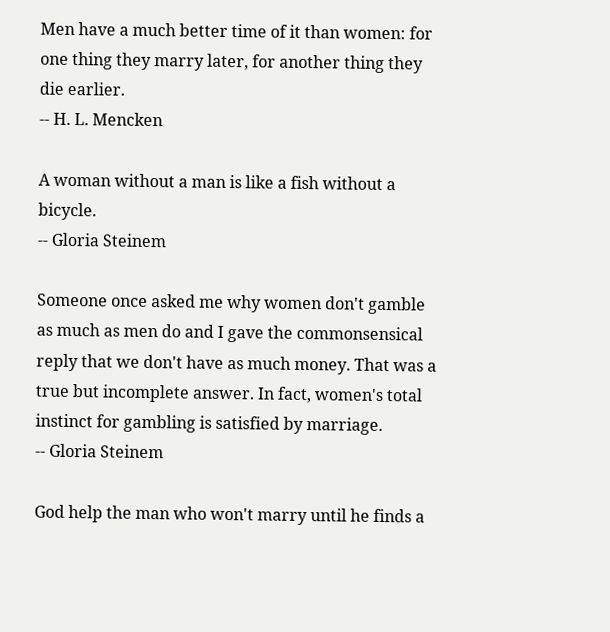Men have a much better time of it than women: for one thing they marry later, for another thing they die earlier.
-- H. L. Mencken

A woman without a man is like a fish without a bicycle.
-- Gloria Steinem

Someone once asked me why women don't gamble as much as men do and I gave the commonsensical reply that we don't have as much money. That was a true but incomplete answer. In fact, women's total instinct for gambling is satisfied by marriage.
-- Gloria Steinem

God help the man who won't marry until he finds a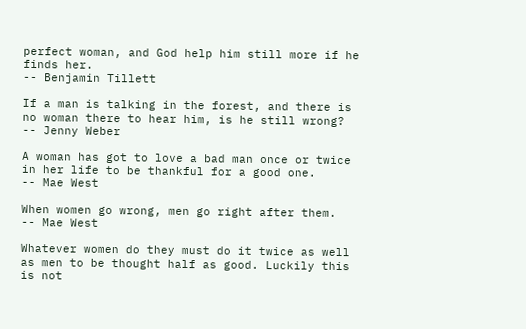perfect woman, and God help him still more if he finds her.
-- Benjamin Tillett

If a man is talking in the forest, and there is no woman there to hear him, is he still wrong?
-- Jenny Weber

A woman has got to love a bad man once or twice in her life to be thankful for a good one.
-- Mae West

When women go wrong, men go right after them.
-- Mae West

Whatever women do they must do it twice as well as men to be thought half as good. Luckily this is not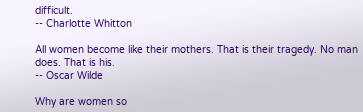difficult.
-- Charlotte Whitton

All women become like their mothers. That is their tragedy. No man does. That is his.
-- Oscar Wilde

Why are women so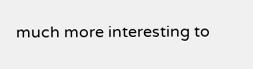much more interesting to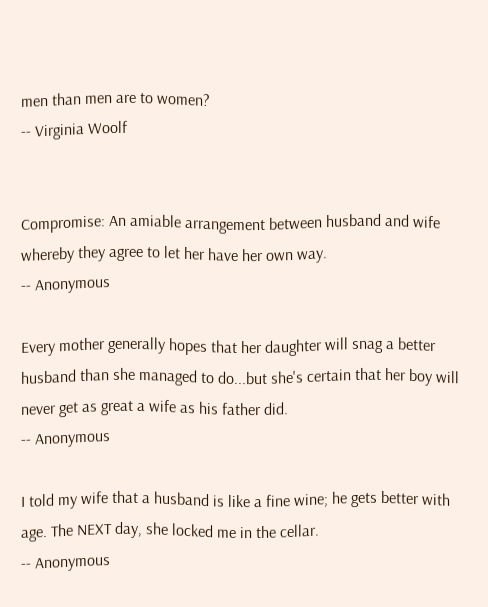men than men are to women?
-- Virginia Woolf


Compromise: An amiable arrangement between husband and wife whereby they agree to let her have her own way.
-- Anonymous

Every mother generally hopes that her daughter will snag a better husband than she managed to do...but she's certain that her boy will never get as great a wife as his father did.
-- Anonymous

I told my wife that a husband is like a fine wine; he gets better with age. The NEXT day, she locked me in the cellar.
-- Anonymous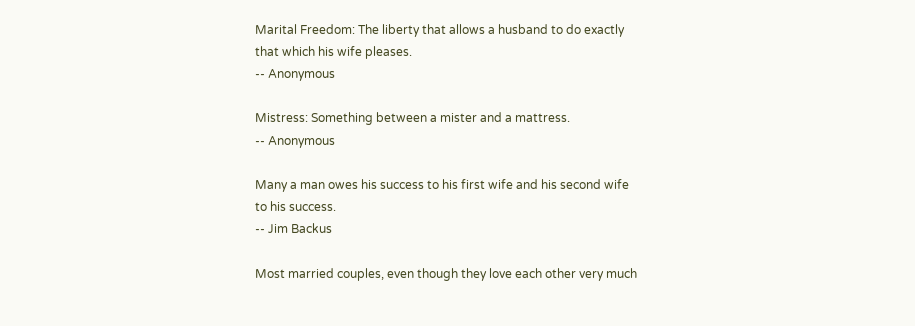Marital Freedom: The liberty that allows a husband to do exactly that which his wife pleases.
-- Anonymous

Mistress: Something between a mister and a mattress.
-- Anonymous

Many a man owes his success to his first wife and his second wife to his success.
-- Jim Backus

Most married couples, even though they love each other very much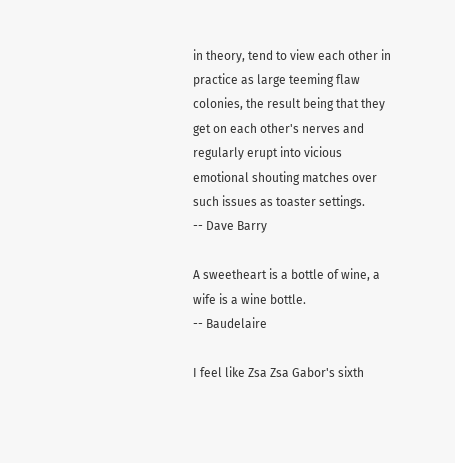in theory, tend to view each other in practice as large teeming flaw colonies, the result being that they get on each other's nerves and regularly erupt into vicious emotional shouting matches over such issues as toaster settings.
-- Dave Barry

A sweetheart is a bottle of wine, a wife is a wine bottle.
-- Baudelaire

I feel like Zsa Zsa Gabor's sixth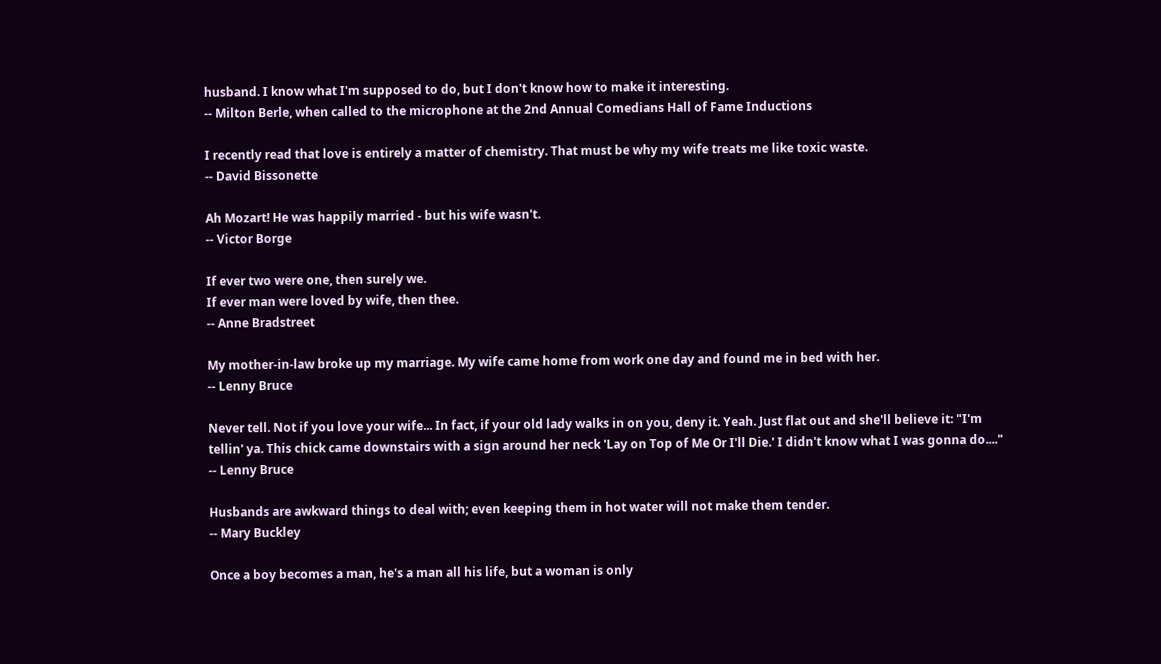husband. I know what I'm supposed to do, but I don't know how to make it interesting.
-- Milton Berle, when called to the microphone at the 2nd Annual Comedians Hall of Fame Inductions

I recently read that love is entirely a matter of chemistry. That must be why my wife treats me like toxic waste.
-- David Bissonette

Ah Mozart! He was happily married - but his wife wasn't.
-- Victor Borge

If ever two were one, then surely we.
If ever man were loved by wife, then thee.
-- Anne Bradstreet

My mother-in-law broke up my marriage. My wife came home from work one day and found me in bed with her.
-- Lenny Bruce

Never tell. Not if you love your wife... In fact, if your old lady walks in on you, deny it. Yeah. Just flat out and she'll believe it: "I'm tellin' ya. This chick came downstairs with a sign around her neck 'Lay on Top of Me Or I'll Die.' I didn't know what I was gonna do...."
-- Lenny Bruce

Husbands are awkward things to deal with; even keeping them in hot water will not make them tender.
-- Mary Buckley

Once a boy becomes a man, he's a man all his life, but a woman is only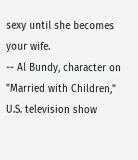sexy until she becomes your wife.
-- Al Bundy, character on "Married with Children," U.S. television show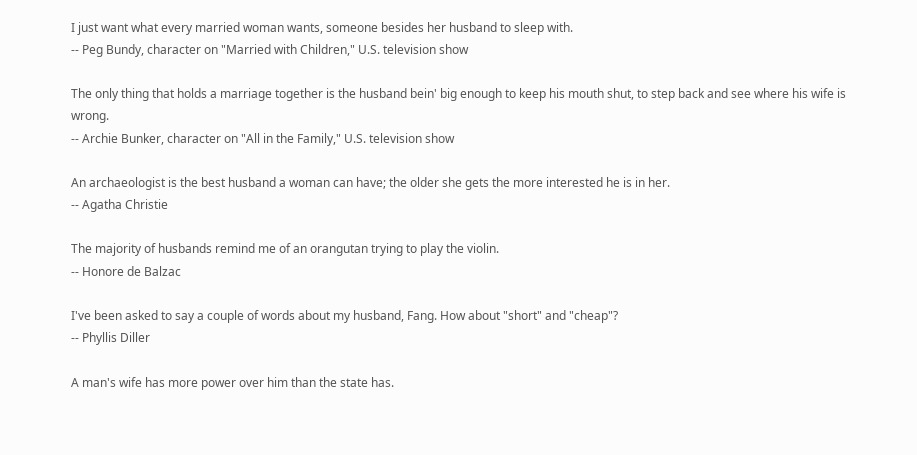I just want what every married woman wants, someone besides her husband to sleep with.
-- Peg Bundy, character on "Married with Children," U.S. television show

The only thing that holds a marriage together is the husband bein' big enough to keep his mouth shut, to step back and see where his wife is wrong.
-- Archie Bunker, character on "All in the Family," U.S. television show

An archaeologist is the best husband a woman can have; the older she gets the more interested he is in her.
-- Agatha Christie

The majority of husbands remind me of an orangutan trying to play the violin.
-- Honore de Balzac

I've been asked to say a couple of words about my husband, Fang. How about "short" and "cheap"?
-- Phyllis Diller

A man's wife has more power over him than the state has.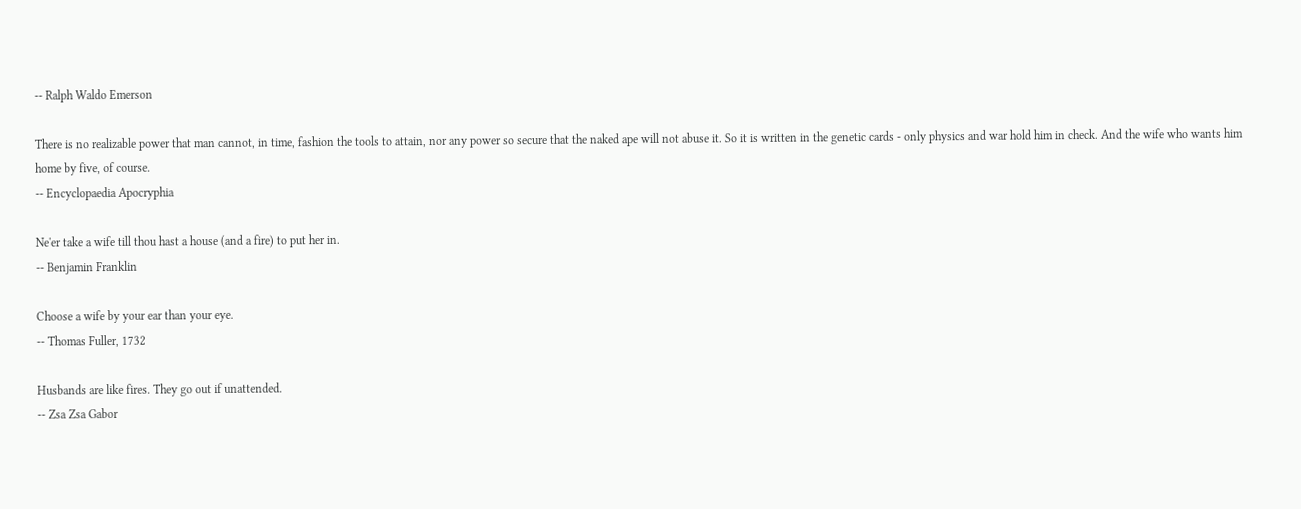-- Ralph Waldo Emerson

There is no realizable power that man cannot, in time, fashion the tools to attain, nor any power so secure that the naked ape will not abuse it. So it is written in the genetic cards - only physics and war hold him in check. And the wife who wants him home by five, of course.
-- Encyclopaedia Apocryphia

Ne'er take a wife till thou hast a house (and a fire) to put her in.
-- Benjamin Franklin

Choose a wife by your ear than your eye.
-- Thomas Fuller, 1732

Husbands are like fires. They go out if unattended.
-- Zsa Zsa Gabor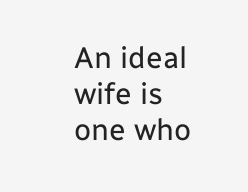An ideal wife is one who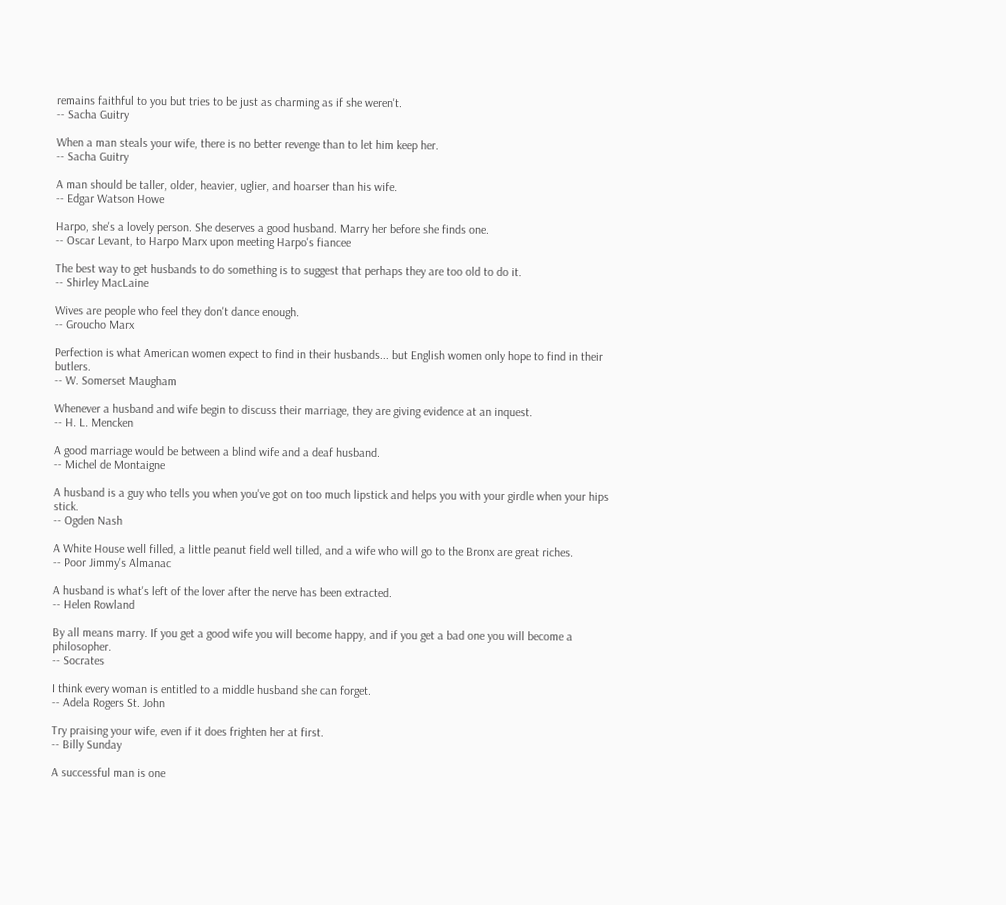remains faithful to you but tries to be just as charming as if she weren't.
-- Sacha Guitry

When a man steals your wife, there is no better revenge than to let him keep her.
-- Sacha Guitry

A man should be taller, older, heavier, uglier, and hoarser than his wife.
-- Edgar Watson Howe

Harpo, she's a lovely person. She deserves a good husband. Marry her before she finds one.
-- Oscar Levant, to Harpo Marx upon meeting Harpo's fiancee

The best way to get husbands to do something is to suggest that perhaps they are too old to do it.
-- Shirley MacLaine

Wives are people who feel they don't dance enough.
-- Groucho Marx

Perfection is what American women expect to find in their husbands... but English women only hope to find in their butlers.
-- W. Somerset Maugham

Whenever a husband and wife begin to discuss their marriage, they are giving evidence at an inquest.
-- H. L. Mencken

A good marriage would be between a blind wife and a deaf husband.
-- Michel de Montaigne

A husband is a guy who tells you when you've got on too much lipstick and helps you with your girdle when your hips stick.
-- Ogden Nash

A White House well filled, a little peanut field well tilled, and a wife who will go to the Bronx are great riches.
-- Poor Jimmy's Almanac

A husband is what's left of the lover after the nerve has been extracted.
-- Helen Rowland

By all means marry. If you get a good wife you will become happy, and if you get a bad one you will become a philosopher.
-- Socrates

I think every woman is entitled to a middle husband she can forget.
-- Adela Rogers St. John

Try praising your wife, even if it does frighten her at first.
-- Billy Sunday

A successful man is one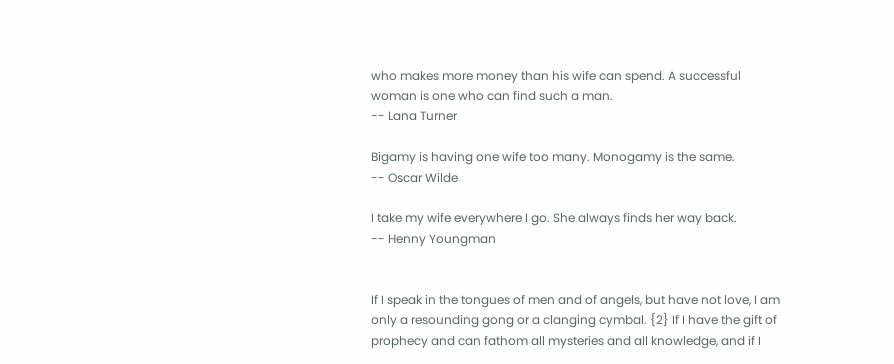who makes more money than his wife can spend. A successful woman is one who can find such a man.
-- Lana Turner

Bigamy is having one wife too many. Monogamy is the same.
-- Oscar Wilde

I take my wife everywhere I go. She always finds her way back.
-- Henny Youngman


If I speak in the tongues of men and of angels, but have not love, I am only a resounding gong or a clanging cymbal. {2} If I have the gift of prophecy and can fathom all mysteries and all knowledge, and if I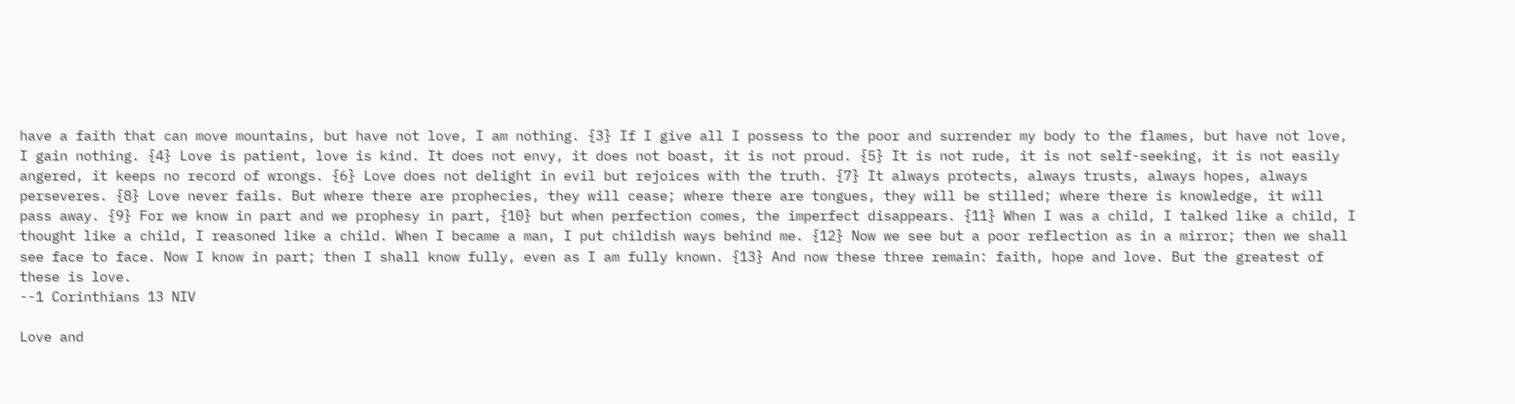have a faith that can move mountains, but have not love, I am nothing. {3} If I give all I possess to the poor and surrender my body to the flames, but have not love, I gain nothing. {4} Love is patient, love is kind. It does not envy, it does not boast, it is not proud. {5} It is not rude, it is not self-seeking, it is not easily angered, it keeps no record of wrongs. {6} Love does not delight in evil but rejoices with the truth. {7} It always protects, always trusts, always hopes, always perseveres. {8} Love never fails. But where there are prophecies, they will cease; where there are tongues, they will be stilled; where there is knowledge, it will pass away. {9} For we know in part and we prophesy in part, {10} but when perfection comes, the imperfect disappears. {11} When I was a child, I talked like a child, I thought like a child, I reasoned like a child. When I became a man, I put childish ways behind me. {12} Now we see but a poor reflection as in a mirror; then we shall see face to face. Now I know in part; then I shall know fully, even as I am fully known. {13} And now these three remain: faith, hope and love. But the greatest of these is love.
--1 Corinthians 13 NIV

Love and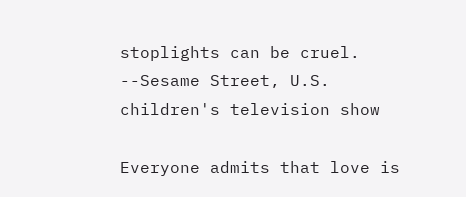stoplights can be cruel.
--Sesame Street, U.S. children's television show

Everyone admits that love is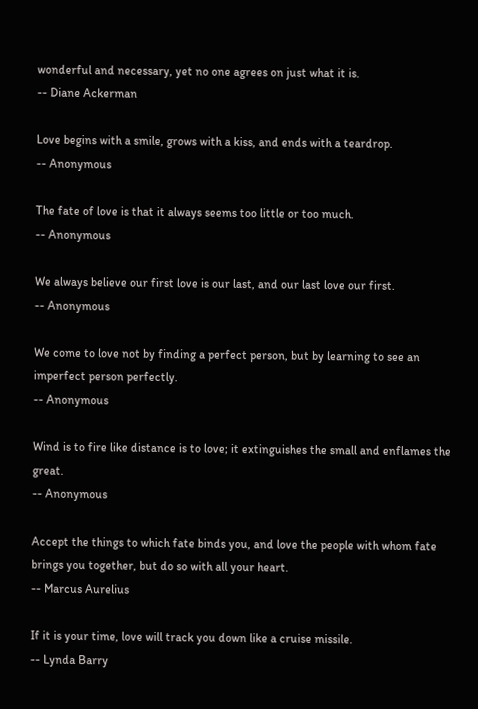wonderful and necessary, yet no one agrees on just what it is.
-- Diane Ackerman

Love begins with a smile, grows with a kiss, and ends with a teardrop.
-- Anonymous

The fate of love is that it always seems too little or too much.
-- Anonymous

We always believe our first love is our last, and our last love our first.
-- Anonymous

We come to love not by finding a perfect person, but by learning to see an imperfect person perfectly.
-- Anonymous

Wind is to fire like distance is to love; it extinguishes the small and enflames the great.
-- Anonymous

Accept the things to which fate binds you, and love the people with whom fate brings you together, but do so with all your heart.
-- Marcus Aurelius

If it is your time, love will track you down like a cruise missile.
-- Lynda Barry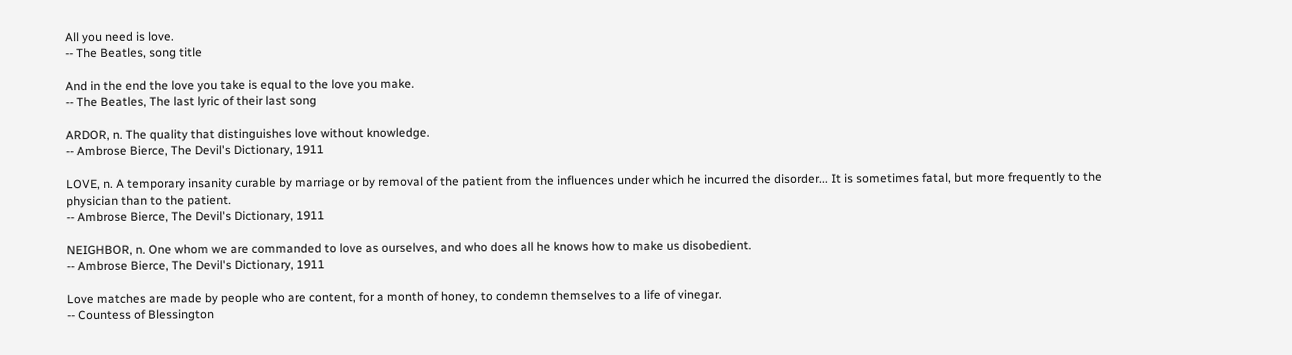All you need is love.
-- The Beatles, song title

And in the end the love you take is equal to the love you make.
-- The Beatles, The last lyric of their last song

ARDOR, n. The quality that distinguishes love without knowledge.
-- Ambrose Bierce, The Devil's Dictionary, 1911

LOVE, n. A temporary insanity curable by marriage or by removal of the patient from the influences under which he incurred the disorder... It is sometimes fatal, but more frequently to the physician than to the patient.
-- Ambrose Bierce, The Devil's Dictionary, 1911

NEIGHBOR, n. One whom we are commanded to love as ourselves, and who does all he knows how to make us disobedient.
-- Ambrose Bierce, The Devil's Dictionary, 1911

Love matches are made by people who are content, for a month of honey, to condemn themselves to a life of vinegar.
-- Countess of Blessington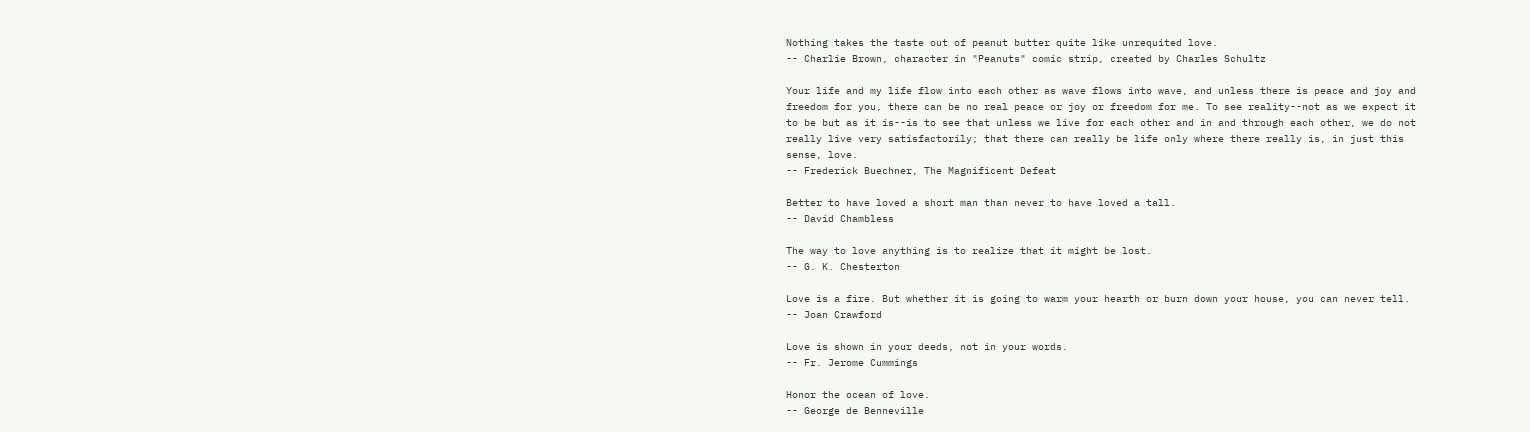Nothing takes the taste out of peanut butter quite like unrequited love.
-- Charlie Brown, character in "Peanuts" comic strip, created by Charles Schultz

Your life and my life flow into each other as wave flows into wave, and unless there is peace and joy and freedom for you, there can be no real peace or joy or freedom for me. To see reality--not as we expect it to be but as it is--is to see that unless we live for each other and in and through each other, we do not really live very satisfactorily; that there can really be life only where there really is, in just this sense, love.
-- Frederick Buechner, The Magnificent Defeat

Better to have loved a short man than never to have loved a tall.
-- David Chambless

The way to love anything is to realize that it might be lost.
-- G. K. Chesterton

Love is a fire. But whether it is going to warm your hearth or burn down your house, you can never tell.
-- Joan Crawford

Love is shown in your deeds, not in your words.
-- Fr. Jerome Cummings

Honor the ocean of love.
-- George de Benneville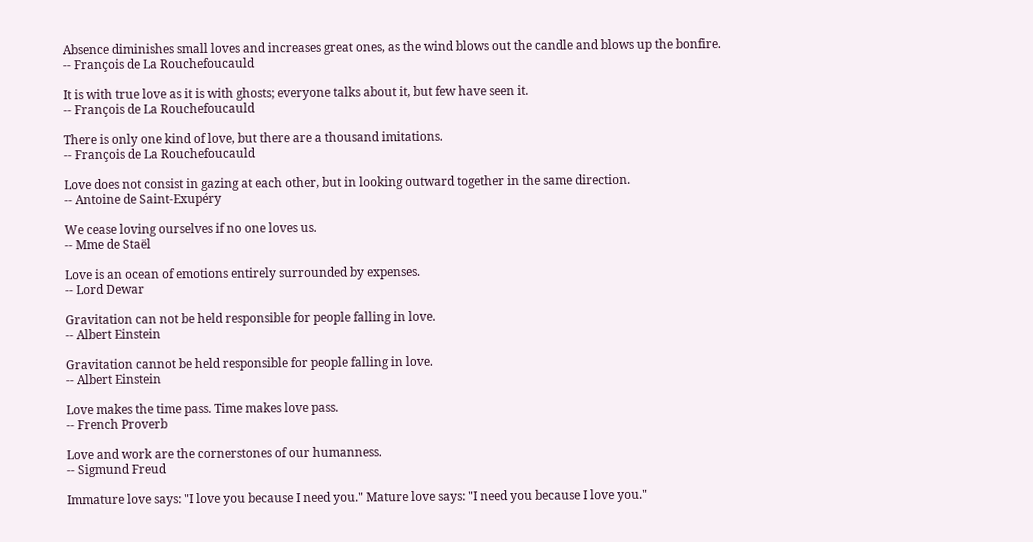Absence diminishes small loves and increases great ones, as the wind blows out the candle and blows up the bonfire.
-- François de La Rouchefoucauld

It is with true love as it is with ghosts; everyone talks about it, but few have seen it.
-- François de La Rouchefoucauld

There is only one kind of love, but there are a thousand imitations.
-- François de La Rouchefoucauld

Love does not consist in gazing at each other, but in looking outward together in the same direction.
-- Antoine de Saint-Exupéry

We cease loving ourselves if no one loves us.
-- Mme de Staël

Love is an ocean of emotions entirely surrounded by expenses.
-- Lord Dewar

Gravitation can not be held responsible for people falling in love.
-- Albert Einstein

Gravitation cannot be held responsible for people falling in love.
-- Albert Einstein

Love makes the time pass. Time makes love pass.
-- French Proverb

Love and work are the cornerstones of our humanness.
-- Sigmund Freud

Immature love says: "I love you because I need you." Mature love says: "I need you because I love you."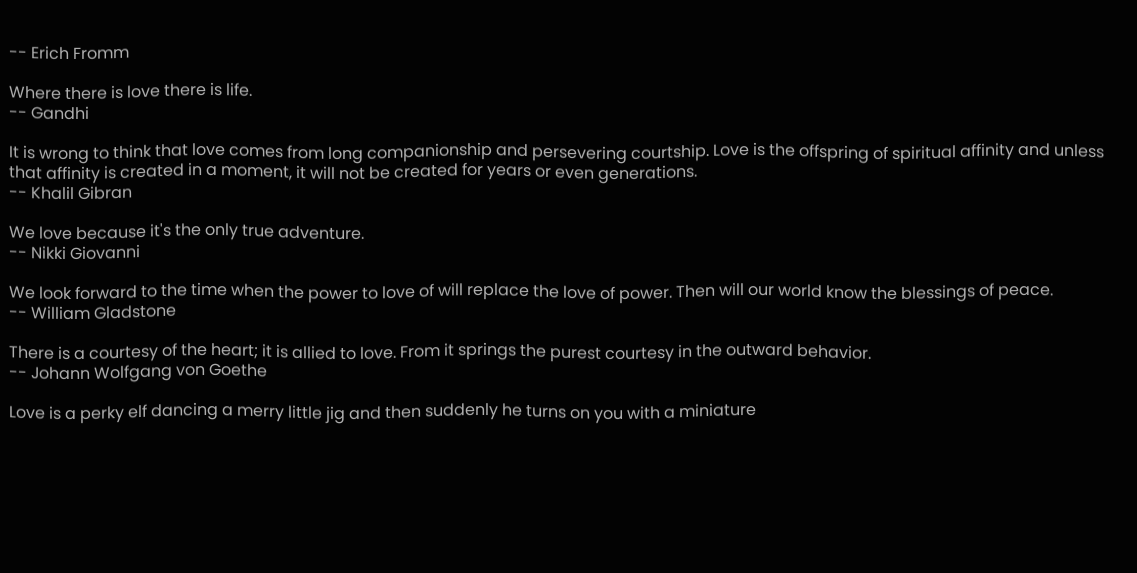-- Erich Fromm

Where there is love there is life.
-- Gandhi

It is wrong to think that love comes from long companionship and persevering courtship. Love is the offspring of spiritual affinity and unless that affinity is created in a moment, it will not be created for years or even generations.
-- Khalil Gibran

We love because it's the only true adventure.
-- Nikki Giovanni

We look forward to the time when the power to love of will replace the love of power. Then will our world know the blessings of peace.
-- William Gladstone

There is a courtesy of the heart; it is allied to love. From it springs the purest courtesy in the outward behavior.
-- Johann Wolfgang von Goethe

Love is a perky elf dancing a merry little jig and then suddenly he turns on you with a miniature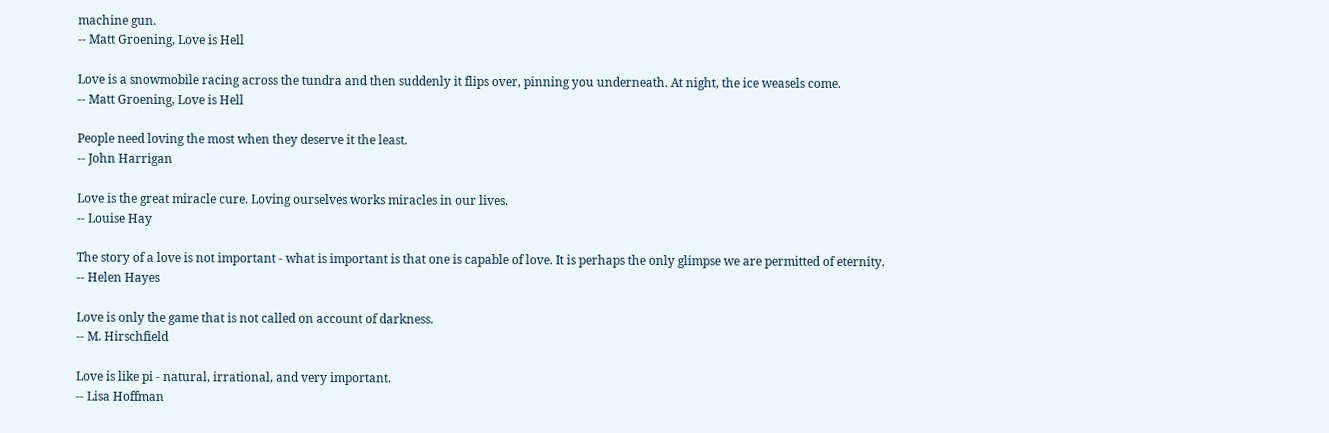machine gun.
-- Matt Groening, Love is Hell

Love is a snowmobile racing across the tundra and then suddenly it flips over, pinning you underneath. At night, the ice weasels come.
-- Matt Groening, Love is Hell

People need loving the most when they deserve it the least.
-- John Harrigan

Love is the great miracle cure. Loving ourselves works miracles in our lives.
-- Louise Hay

The story of a love is not important - what is important is that one is capable of love. It is perhaps the only glimpse we are permitted of eternity.
-- Helen Hayes

Love is only the game that is not called on account of darkness.
-- M. Hirschfield

Love is like pi - natural, irrational, and very important.
-- Lisa Hoffman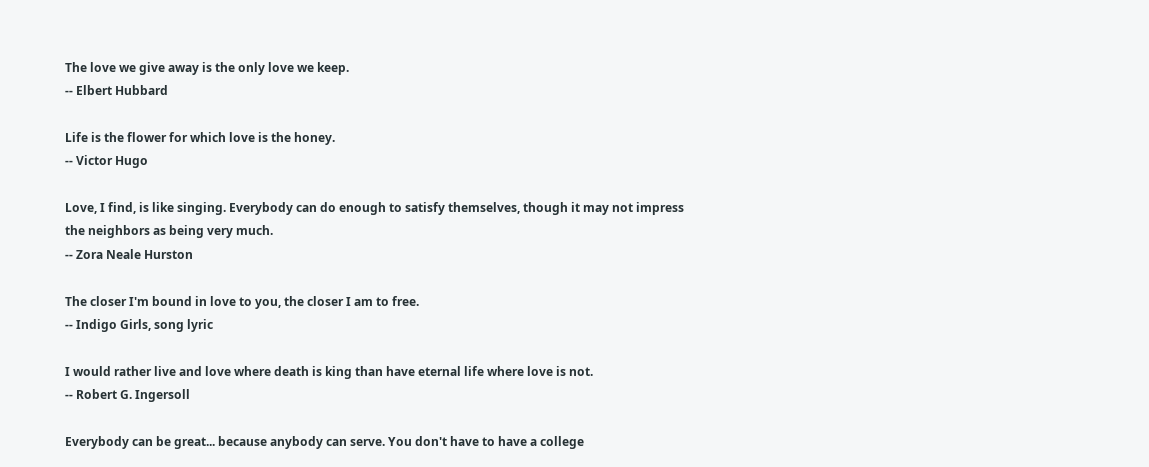The love we give away is the only love we keep.
-- Elbert Hubbard

Life is the flower for which love is the honey.
-- Victor Hugo

Love, I find, is like singing. Everybody can do enough to satisfy themselves, though it may not impress the neighbors as being very much.
-- Zora Neale Hurston

The closer I'm bound in love to you, the closer I am to free.
-- Indigo Girls, song lyric

I would rather live and love where death is king than have eternal life where love is not.
-- Robert G. Ingersoll

Everybody can be great... because anybody can serve. You don't have to have a college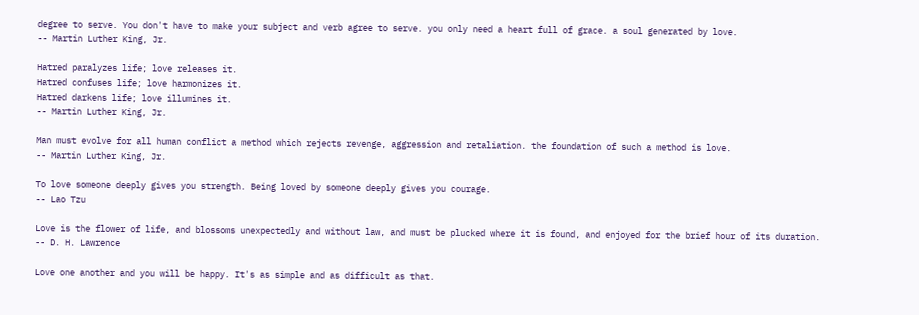degree to serve. You don't have to make your subject and verb agree to serve. you only need a heart full of grace. a soul generated by love.
-- Martin Luther King, Jr.

Hatred paralyzes life; love releases it.
Hatred confuses life; love harmonizes it.
Hatred darkens life; love illumines it.
-- Martin Luther King, Jr.

Man must evolve for all human conflict a method which rejects revenge, aggression and retaliation. the foundation of such a method is love.
-- Martin Luther King, Jr.

To love someone deeply gives you strength. Being loved by someone deeply gives you courage.
-- Lao Tzu

Love is the flower of life, and blossoms unexpectedly and without law, and must be plucked where it is found, and enjoyed for the brief hour of its duration.
-- D. H. Lawrence

Love one another and you will be happy. It's as simple and as difficult as that.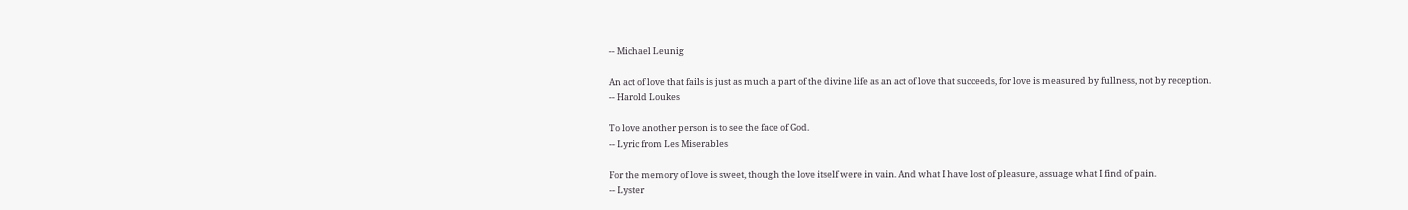-- Michael Leunig

An act of love that fails is just as much a part of the divine life as an act of love that succeeds, for love is measured by fullness, not by reception.
-- Harold Loukes

To love another person is to see the face of God.
-- Lyric from Les Miserables

For the memory of love is sweet, though the love itself were in vain. And what I have lost of pleasure, assuage what I find of pain.
-- Lyster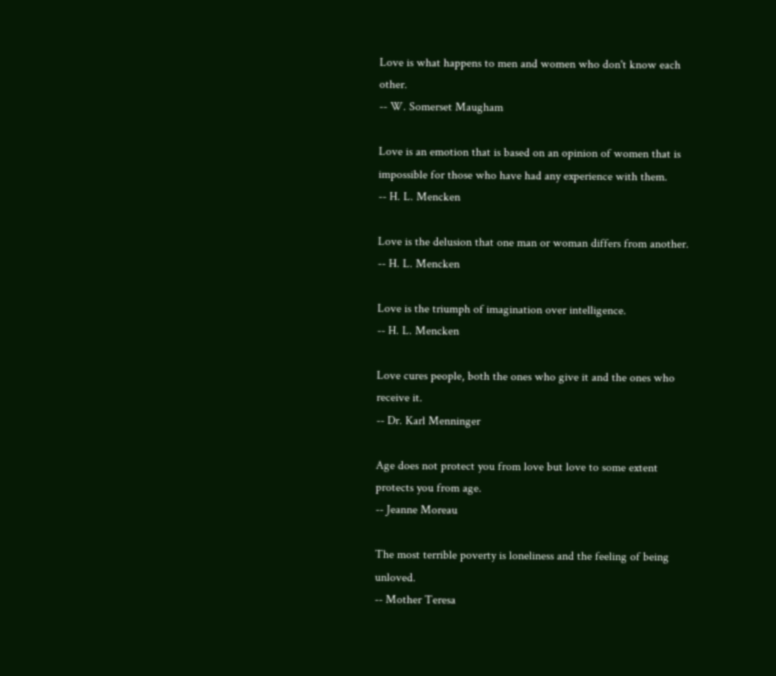Love is what happens to men and women who don't know each other.
-- W. Somerset Maugham

Love is an emotion that is based on an opinion of women that is impossible for those who have had any experience with them.
-- H. L. Mencken

Love is the delusion that one man or woman differs from another.
-- H. L. Mencken

Love is the triumph of imagination over intelligence.
-- H. L. Mencken

Love cures people, both the ones who give it and the ones who receive it.
-- Dr. Karl Menninger

Age does not protect you from love but love to some extent protects you from age.
-- Jeanne Moreau

The most terrible poverty is loneliness and the feeling of being unloved.
-- Mother Teresa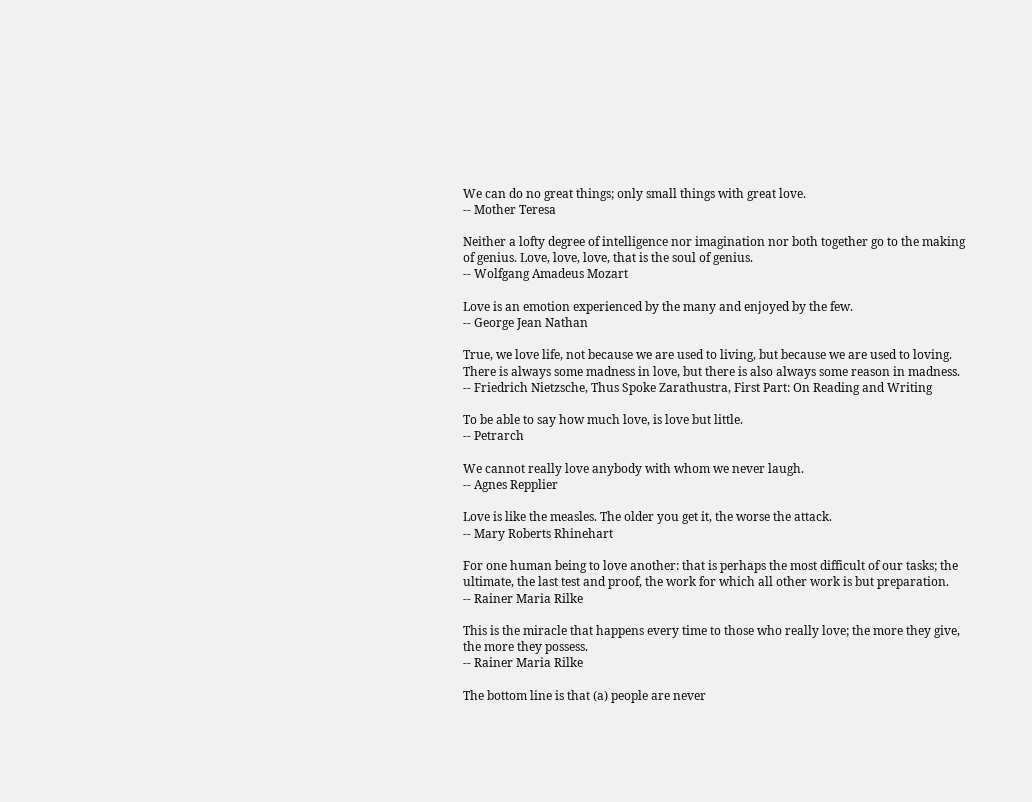We can do no great things; only small things with great love.
-- Mother Teresa

Neither a lofty degree of intelligence nor imagination nor both together go to the making of genius. Love, love, love, that is the soul of genius.
-- Wolfgang Amadeus Mozart

Love is an emotion experienced by the many and enjoyed by the few.
-- George Jean Nathan

True, we love life, not because we are used to living, but because we are used to loving. There is always some madness in love, but there is also always some reason in madness.
-- Friedrich Nietzsche, Thus Spoke Zarathustra, First Part: On Reading and Writing

To be able to say how much love, is love but little.
-- Petrarch

We cannot really love anybody with whom we never laugh.
-- Agnes Repplier

Love is like the measles. The older you get it, the worse the attack.
-- Mary Roberts Rhinehart

For one human being to love another: that is perhaps the most difficult of our tasks; the ultimate, the last test and proof, the work for which all other work is but preparation.
-- Rainer Maria Rilke

This is the miracle that happens every time to those who really love; the more they give, the more they possess.
-- Rainer Maria Rilke

The bottom line is that (a) people are never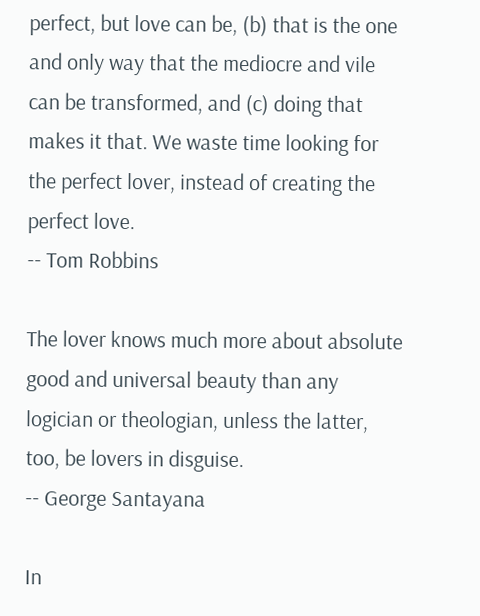perfect, but love can be, (b) that is the one and only way that the mediocre and vile can be transformed, and (c) doing that makes it that. We waste time looking for the perfect lover, instead of creating the perfect love.
-- Tom Robbins

The lover knows much more about absolute good and universal beauty than any logician or theologian, unless the latter, too, be lovers in disguise.
-- George Santayana

In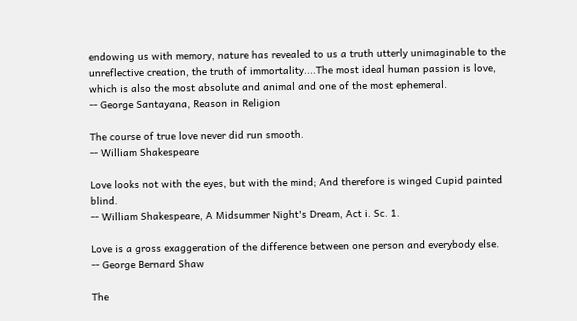endowing us with memory, nature has revealed to us a truth utterly unimaginable to the unreflective creation, the truth of immortality....The most ideal human passion is love, which is also the most absolute and animal and one of the most ephemeral.
-- George Santayana, Reason in Religion

The course of true love never did run smooth.
-- William Shakespeare

Love looks not with the eyes, but with the mind; And therefore is winged Cupid painted blind.
-- William Shakespeare, A Midsummer Night's Dream, Act i. Sc. 1.

Love is a gross exaggeration of the difference between one person and everybody else.
-- George Bernard Shaw

The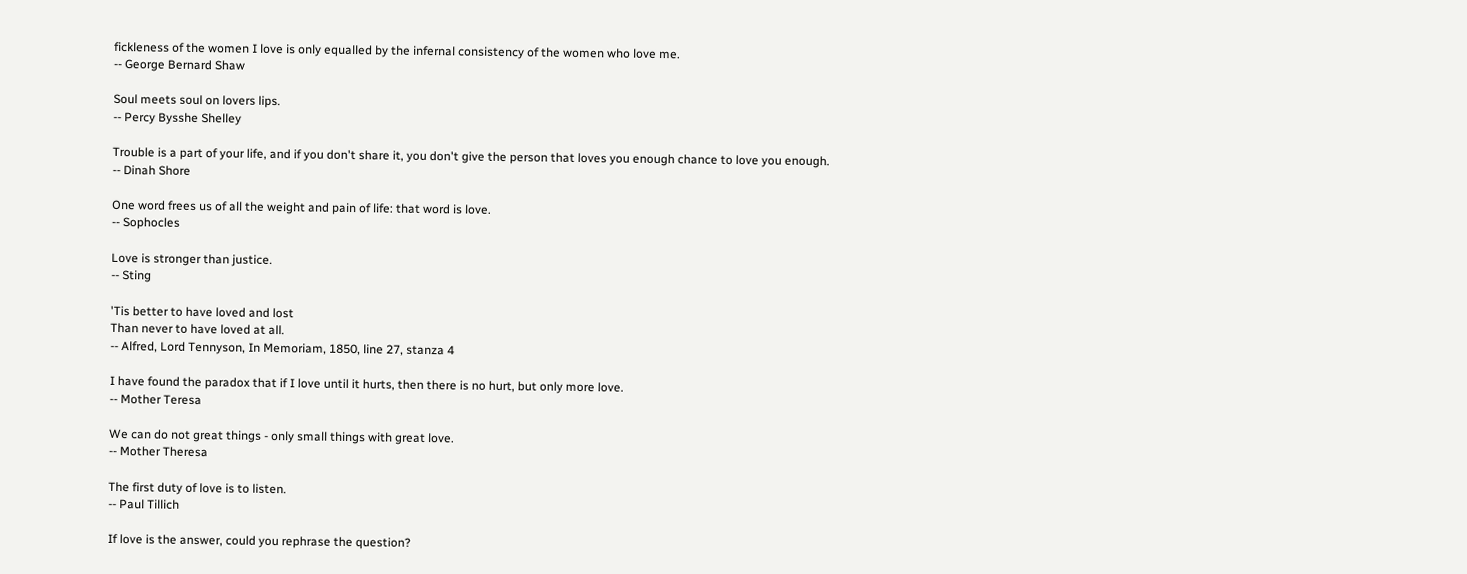fickleness of the women I love is only equalled by the infernal consistency of the women who love me.
-- George Bernard Shaw

Soul meets soul on lovers lips.
-- Percy Bysshe Shelley

Trouble is a part of your life, and if you don't share it, you don't give the person that loves you enough chance to love you enough.
-- Dinah Shore

One word frees us of all the weight and pain of life: that word is love.
-- Sophocles

Love is stronger than justice.
-- Sting

'Tis better to have loved and lost
Than never to have loved at all.
-- Alfred, Lord Tennyson, In Memoriam, 1850, line 27, stanza 4

I have found the paradox that if I love until it hurts, then there is no hurt, but only more love.
-- Mother Teresa

We can do not great things - only small things with great love.
-- Mother Theresa

The first duty of love is to listen.
-- Paul Tillich

If love is the answer, could you rephrase the question?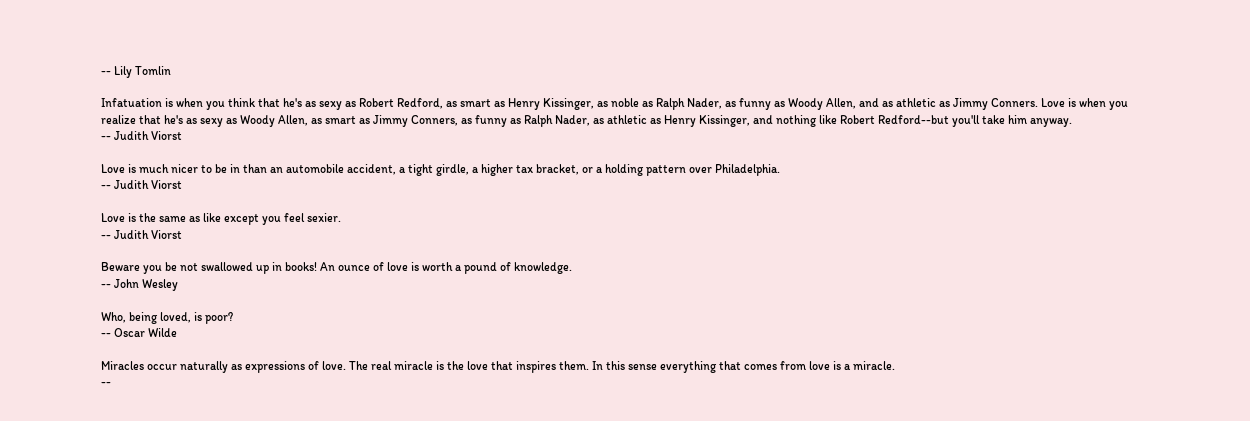-- Lily Tomlin

Infatuation is when you think that he's as sexy as Robert Redford, as smart as Henry Kissinger, as noble as Ralph Nader, as funny as Woody Allen, and as athletic as Jimmy Conners. Love is when you realize that he's as sexy as Woody Allen, as smart as Jimmy Conners, as funny as Ralph Nader, as athletic as Henry Kissinger, and nothing like Robert Redford--but you'll take him anyway.
-- Judith Viorst

Love is much nicer to be in than an automobile accident, a tight girdle, a higher tax bracket, or a holding pattern over Philadelphia.
-- Judith Viorst

Love is the same as like except you feel sexier.
-- Judith Viorst

Beware you be not swallowed up in books! An ounce of love is worth a pound of knowledge.
-- John Wesley

Who, being loved, is poor?
-- Oscar Wilde

Miracles occur naturally as expressions of love. The real miracle is the love that inspires them. In this sense everything that comes from love is a miracle.
--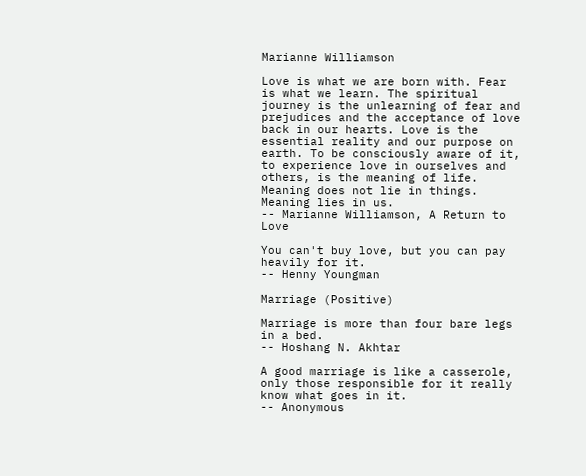Marianne Williamson

Love is what we are born with. Fear is what we learn. The spiritual journey is the unlearning of fear and prejudices and the acceptance of love back in our hearts. Love is the essential reality and our purpose on earth. To be consciously aware of it, to experience love in ourselves and others, is the meaning of life. Meaning does not lie in things. Meaning lies in us.
-- Marianne Williamson, A Return to Love

You can't buy love, but you can pay heavily for it.
-- Henny Youngman

Marriage (Positive)

Marriage is more than four bare legs in a bed.
-- Hoshang N. Akhtar

A good marriage is like a casserole, only those responsible for it really know what goes in it.
-- Anonymous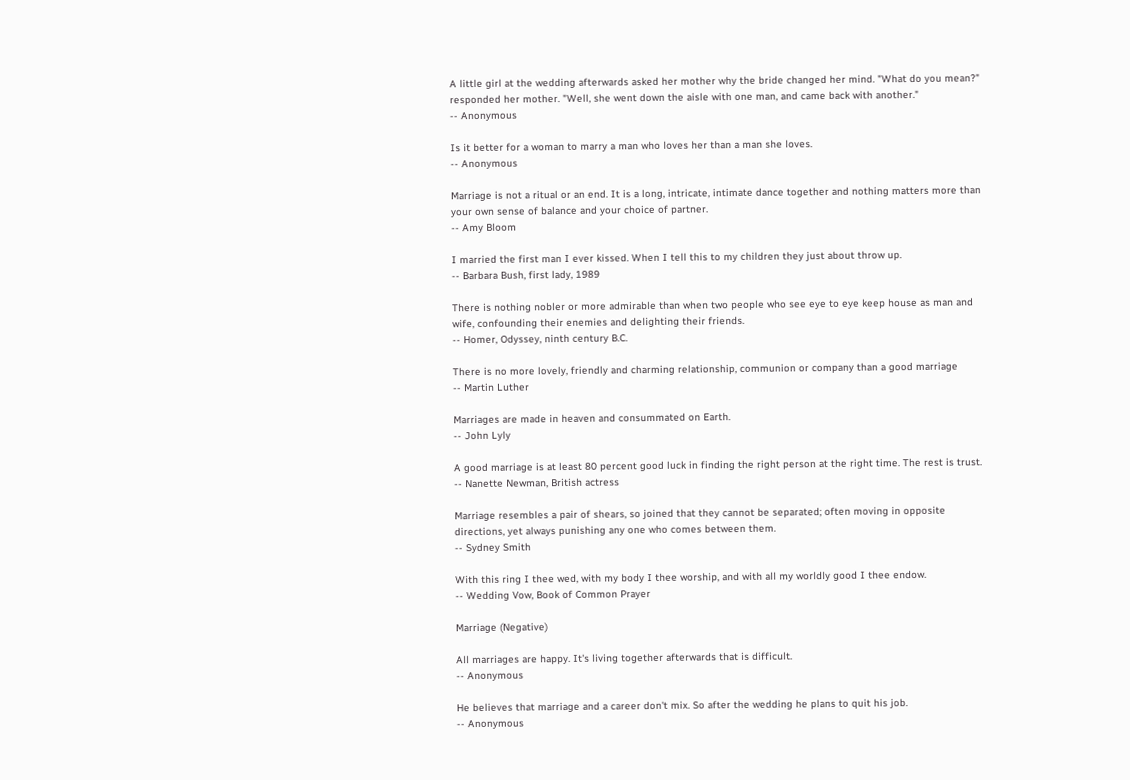A little girl at the wedding afterwards asked her mother why the bride changed her mind. "What do you mean?" responded her mother. "Well, she went down the aisle with one man, and came back with another."
-- Anonymous

Is it better for a woman to marry a man who loves her than a man she loves.
-- Anonymous

Marriage is not a ritual or an end. It is a long, intricate, intimate dance together and nothing matters more than your own sense of balance and your choice of partner.
-- Amy Bloom

I married the first man I ever kissed. When I tell this to my children they just about throw up.
-- Barbara Bush, first lady, 1989

There is nothing nobler or more admirable than when two people who see eye to eye keep house as man and wife, confounding their enemies and delighting their friends.
-- Homer, Odyssey, ninth century B.C.

There is no more lovely, friendly and charming relationship, communion or company than a good marriage
-- Martin Luther

Marriages are made in heaven and consummated on Earth.
-- John Lyly

A good marriage is at least 80 percent good luck in finding the right person at the right time. The rest is trust.
-- Nanette Newman, British actress

Marriage resembles a pair of shears, so joined that they cannot be separated; often moving in opposite directions, yet always punishing any one who comes between them.
-- Sydney Smith

With this ring I thee wed, with my body I thee worship, and with all my worldly good I thee endow.
-- Wedding Vow, Book of Common Prayer

Marriage (Negative)

All marriages are happy. It's living together afterwards that is difficult.
-- Anonymous

He believes that marriage and a career don't mix. So after the wedding he plans to quit his job.
-- Anonymous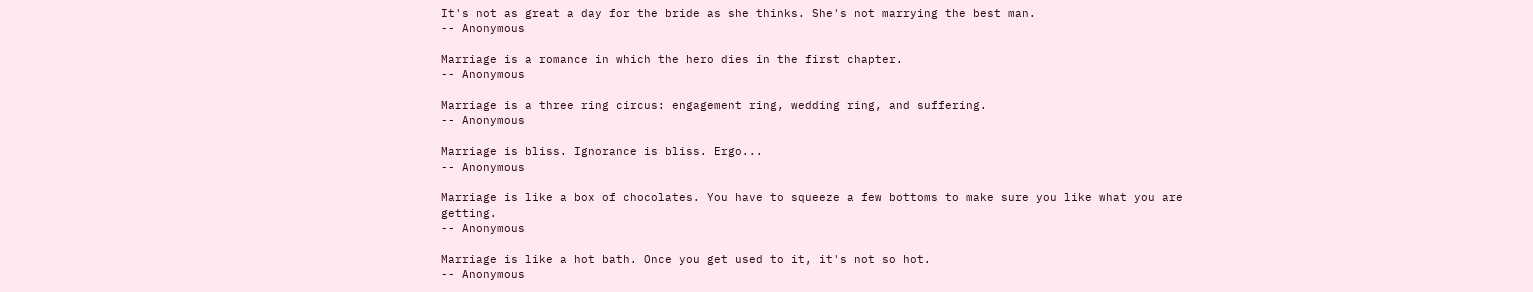It's not as great a day for the bride as she thinks. She's not marrying the best man.
-- Anonymous

Marriage is a romance in which the hero dies in the first chapter.
-- Anonymous

Marriage is a three ring circus: engagement ring, wedding ring, and suffering.
-- Anonymous

Marriage is bliss. Ignorance is bliss. Ergo...
-- Anonymous

Marriage is like a box of chocolates. You have to squeeze a few bottoms to make sure you like what you are getting.
-- Anonymous

Marriage is like a hot bath. Once you get used to it, it's not so hot.
-- Anonymous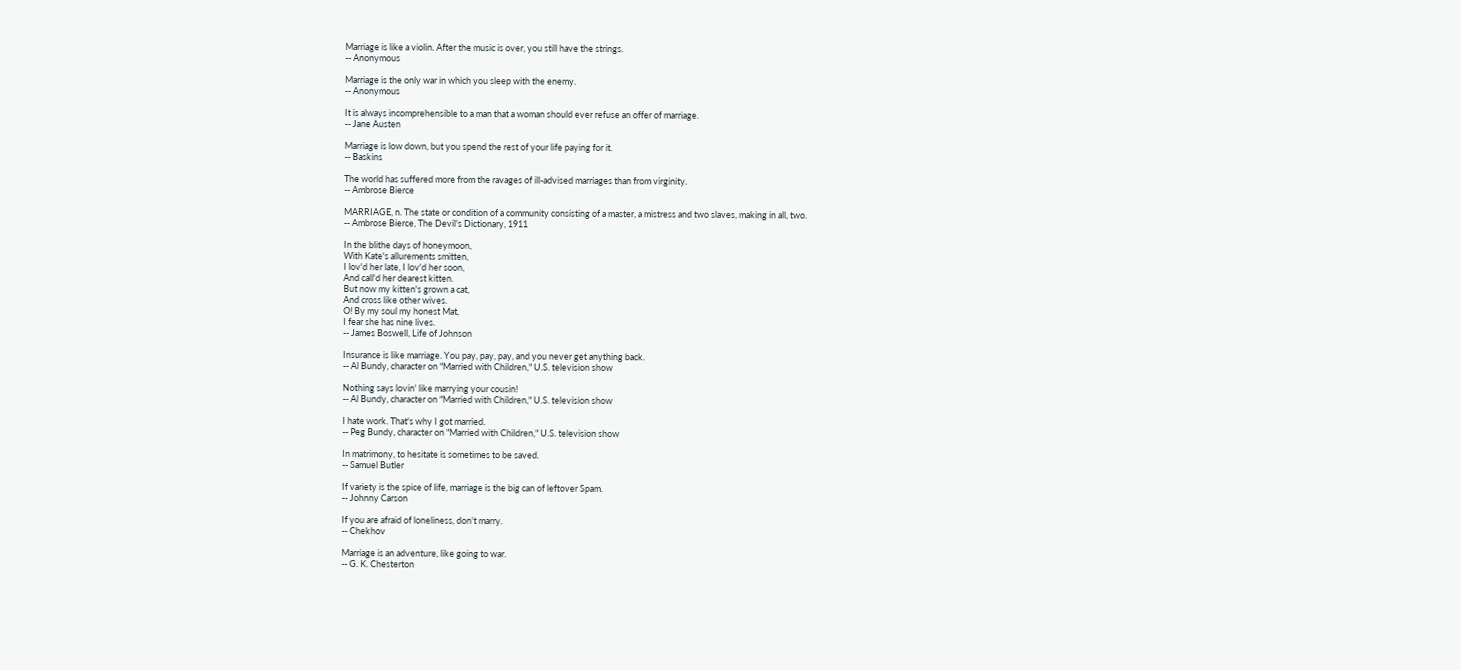Marriage is like a violin. After the music is over, you still have the strings.
-- Anonymous

Marriage is the only war in which you sleep with the enemy.
-- Anonymous

It is always incomprehensible to a man that a woman should ever refuse an offer of marriage.
-- Jane Austen

Marriage is low down, but you spend the rest of your life paying for it.
-- Baskins

The world has suffered more from the ravages of ill-advised marriages than from virginity.
-- Ambrose Bierce

MARRIAGE, n. The state or condition of a community consisting of a master, a mistress and two slaves, making in all, two.
-- Ambrose Bierce, The Devil's Dictionary, 1911

In the blithe days of honeymoon,
With Kate's allurements smitten,
I lov'd her late, I lov'd her soon,
And call'd her dearest kitten.
But now my kitten's grown a cat,
And cross like other wives.
O! By my soul my honest Mat,
I fear she has nine lives.
-- James Boswell, Life of Johnson

Insurance is like marriage. You pay, pay, pay, and you never get anything back.
-- Al Bundy, character on "Married with Children," U.S. television show

Nothing says lovin' like marrying your cousin!
-- Al Bundy, character on "Married with Children," U.S. television show

I hate work. That's why I got married.
-- Peg Bundy, character on "Married with Children," U.S. television show

In matrimony, to hesitate is sometimes to be saved.
-- Samuel Butler

If variety is the spice of life, marriage is the big can of leftover Spam.
-- Johnny Carson

If you are afraid of loneliness, don't marry.
-- Chekhov

Marriage is an adventure, like going to war.
-- G. K. Chesterton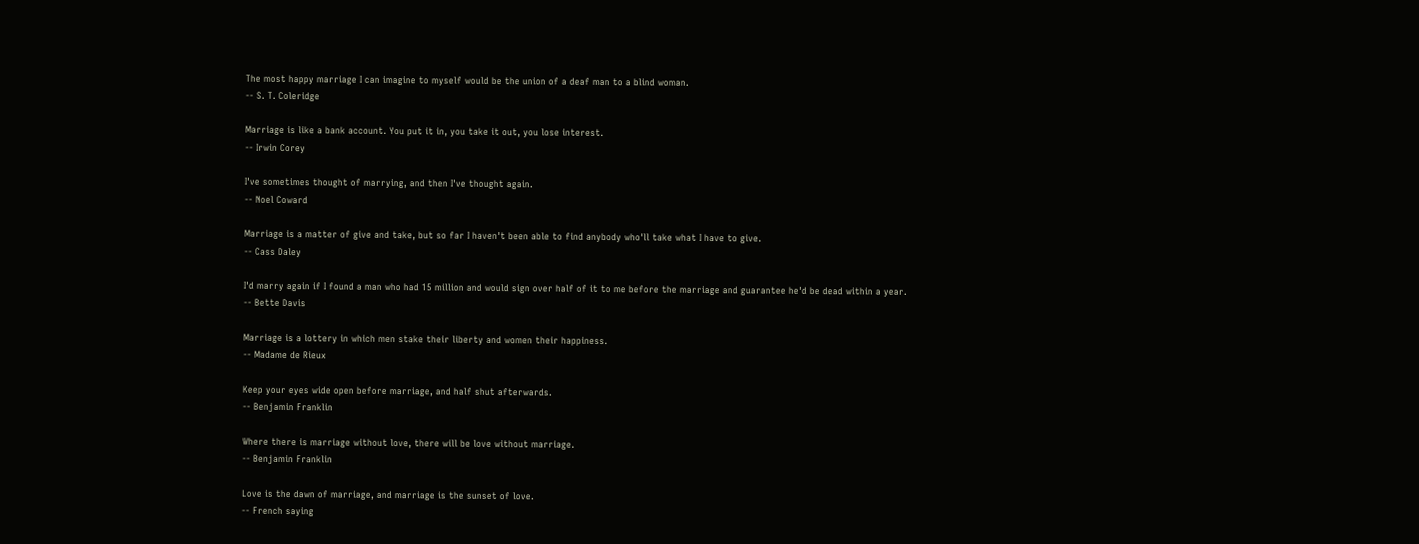The most happy marriage I can imagine to myself would be the union of a deaf man to a blind woman.
-- S. T. Coleridge

Marriage is like a bank account. You put it in, you take it out, you lose interest.
-- Irwin Corey

I've sometimes thought of marrying, and then I've thought again.
-- Noel Coward

Marriage is a matter of give and take, but so far I haven't been able to find anybody who'll take what I have to give.
-- Cass Daley

I'd marry again if I found a man who had 15 million and would sign over half of it to me before the marriage and guarantee he'd be dead within a year.
-- Bette Davis

Marriage is a lottery in which men stake their liberty and women their happiness.
-- Madame de Rieux

Keep your eyes wide open before marriage, and half shut afterwards.
-- Benjamin Franklin

Where there is marriage without love, there will be love without marriage.
-- Benjamin Franklin

Love is the dawn of marriage, and marriage is the sunset of love.
-- French saying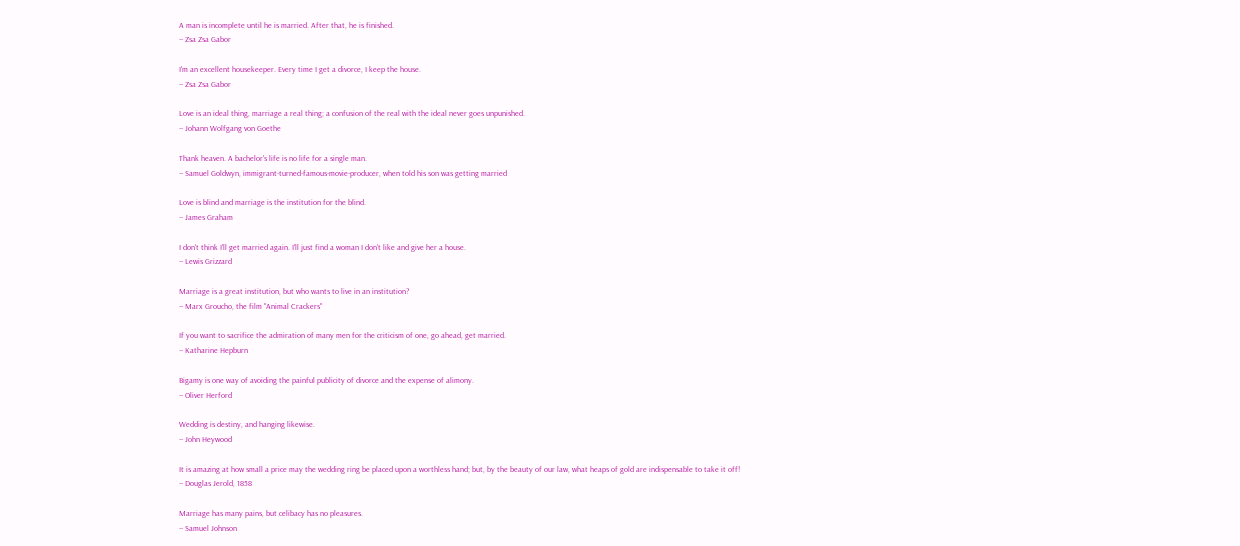A man is incomplete until he is married. After that, he is finished.
-- Zsa Zsa Gabor

I'm an excellent housekeeper. Every time I get a divorce, I keep the house.
-- Zsa Zsa Gabor

Love is an ideal thing, marriage a real thing; a confusion of the real with the ideal never goes unpunished.
-- Johann Wolfgang von Goethe

Thank heaven. A bachelor's life is no life for a single man.
-- Samuel Goldwyn, immigrant-turned-famous-movie-producer, when told his son was getting married

Love is blind and marriage is the institution for the blind.
-- James Graham

I don't think I'll get married again. I'll just find a woman I don't like and give her a house.
-- Lewis Grizzard

Marriage is a great institution, but who wants to live in an institution?
-- Marx Groucho, the film "Animal Crackers"

If you want to sacrifice the admiration of many men for the criticism of one, go ahead, get married.
-- Katharine Hepburn

Bigamy is one way of avoiding the painful publicity of divorce and the expense of alimony.
-- Oliver Herford

Wedding is destiny, and hanging likewise.
-- John Heywood

It is amazing at how small a price may the wedding ring be placed upon a worthless hand; but, by the beauty of our law, what heaps of gold are indispensable to take it off!
-- Douglas Jerold, 1858

Marriage has many pains, but celibacy has no pleasures.
-- Samuel Johnson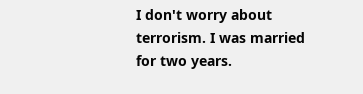I don't worry about terrorism. I was married for two years.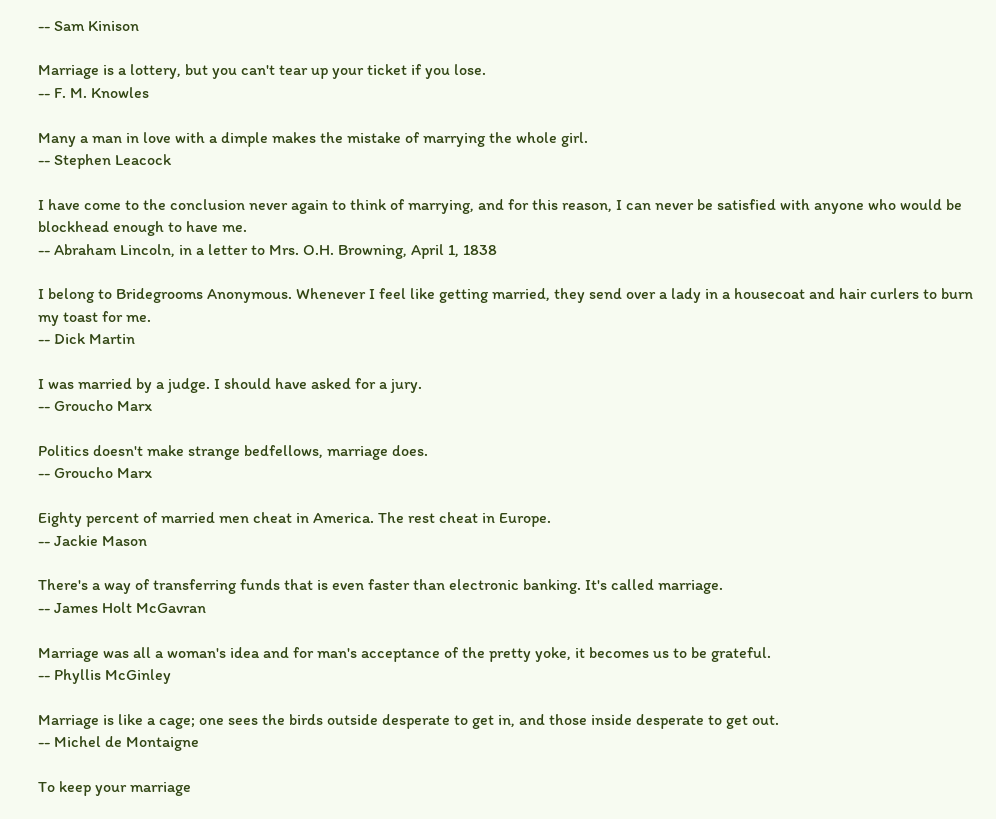-- Sam Kinison

Marriage is a lottery, but you can't tear up your ticket if you lose.
-- F. M. Knowles

Many a man in love with a dimple makes the mistake of marrying the whole girl.
-- Stephen Leacock

I have come to the conclusion never again to think of marrying, and for this reason, I can never be satisfied with anyone who would be blockhead enough to have me.
-- Abraham Lincoln, in a letter to Mrs. O.H. Browning, April 1, 1838

I belong to Bridegrooms Anonymous. Whenever I feel like getting married, they send over a lady in a housecoat and hair curlers to burn my toast for me.
-- Dick Martin

I was married by a judge. I should have asked for a jury.
-- Groucho Marx

Politics doesn't make strange bedfellows, marriage does.
-- Groucho Marx

Eighty percent of married men cheat in America. The rest cheat in Europe.
-- Jackie Mason

There's a way of transferring funds that is even faster than electronic banking. It's called marriage.
-- James Holt McGavran

Marriage was all a woman's idea and for man's acceptance of the pretty yoke, it becomes us to be grateful.
-- Phyllis McGinley

Marriage is like a cage; one sees the birds outside desperate to get in, and those inside desperate to get out.
-- Michel de Montaigne

To keep your marriage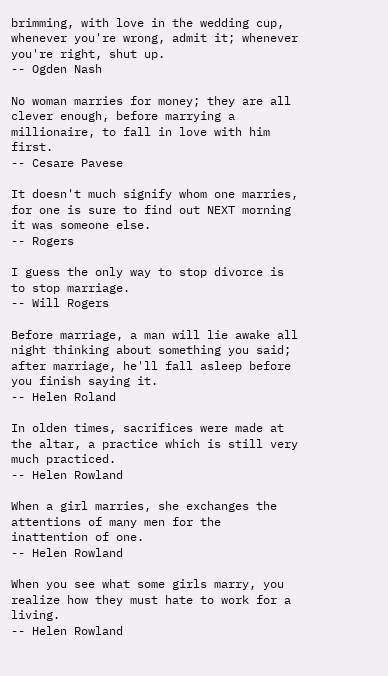brimming, with love in the wedding cup, whenever you're wrong, admit it; whenever you're right, shut up.
-- Ogden Nash

No woman marries for money; they are all clever enough, before marrying a millionaire, to fall in love with him first.
-- Cesare Pavese

It doesn't much signify whom one marries, for one is sure to find out NEXT morning it was someone else.
-- Rogers

I guess the only way to stop divorce is to stop marriage.
-- Will Rogers

Before marriage, a man will lie awake all night thinking about something you said; after marriage, he'll fall asleep before you finish saying it.
-- Helen Roland

In olden times, sacrifices were made at the altar, a practice which is still very much practiced.
-- Helen Rowland

When a girl marries, she exchanges the attentions of many men for the inattention of one.
-- Helen Rowland

When you see what some girls marry, you realize how they must hate to work for a living.
-- Helen Rowland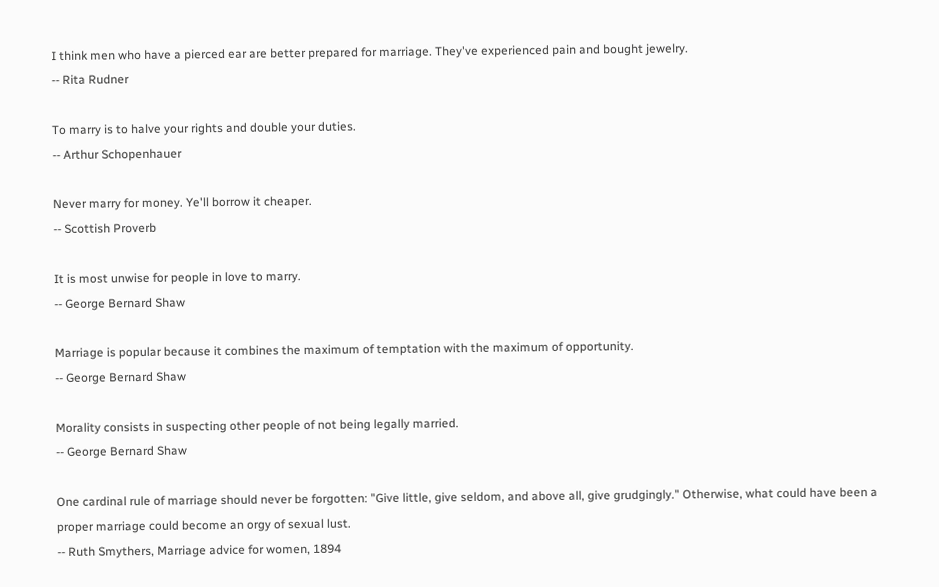I think men who have a pierced ear are better prepared for marriage. They've experienced pain and bought jewelry.
-- Rita Rudner

To marry is to halve your rights and double your duties.
-- Arthur Schopenhauer

Never marry for money. Ye'll borrow it cheaper.
-- Scottish Proverb

It is most unwise for people in love to marry.
-- George Bernard Shaw

Marriage is popular because it combines the maximum of temptation with the maximum of opportunity.
-- George Bernard Shaw

Morality consists in suspecting other people of not being legally married.
-- George Bernard Shaw

One cardinal rule of marriage should never be forgotten: "Give little, give seldom, and above all, give grudgingly." Otherwise, what could have been a proper marriage could become an orgy of sexual lust.
-- Ruth Smythers, Marriage advice for women, 1894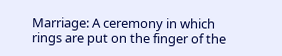Marriage: A ceremony in which rings are put on the finger of the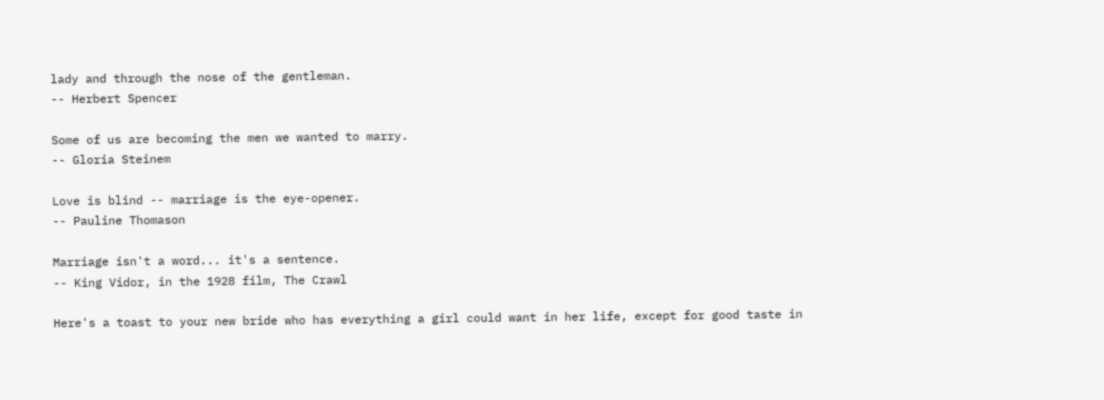lady and through the nose of the gentleman.
-- Herbert Spencer

Some of us are becoming the men we wanted to marry.
-- Gloria Steinem

Love is blind -- marriage is the eye-opener.
-- Pauline Thomason

Marriage isn't a word... it's a sentence.
-- King Vidor, in the 1928 film, The Crawl

Here's a toast to your new bride who has everything a girl could want in her life, except for good taste in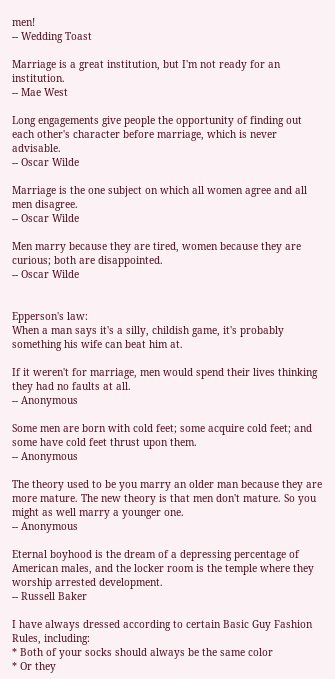men!
-- Wedding Toast

Marriage is a great institution, but I'm not ready for an institution.
-- Mae West

Long engagements give people the opportunity of finding out each other's character before marriage, which is never advisable.
-- Oscar Wilde

Marriage is the one subject on which all women agree and all men disagree.
-- Oscar Wilde

Men marry because they are tired, women because they are curious; both are disappointed.
-- Oscar Wilde


Epperson's law:
When a man says it's a silly, childish game, it's probably something his wife can beat him at.

If it weren't for marriage, men would spend their lives thinking they had no faults at all.
-- Anonymous

Some men are born with cold feet; some acquire cold feet; and some have cold feet thrust upon them.
-- Anonymous

The theory used to be you marry an older man because they are more mature. The new theory is that men don't mature. So you might as well marry a younger one.
-- Anonymous

Eternal boyhood is the dream of a depressing percentage of American males, and the locker room is the temple where they worship arrested development.
-- Russell Baker

I have always dressed according to certain Basic Guy Fashion Rules, including:
* Both of your socks should always be the same color
* Or they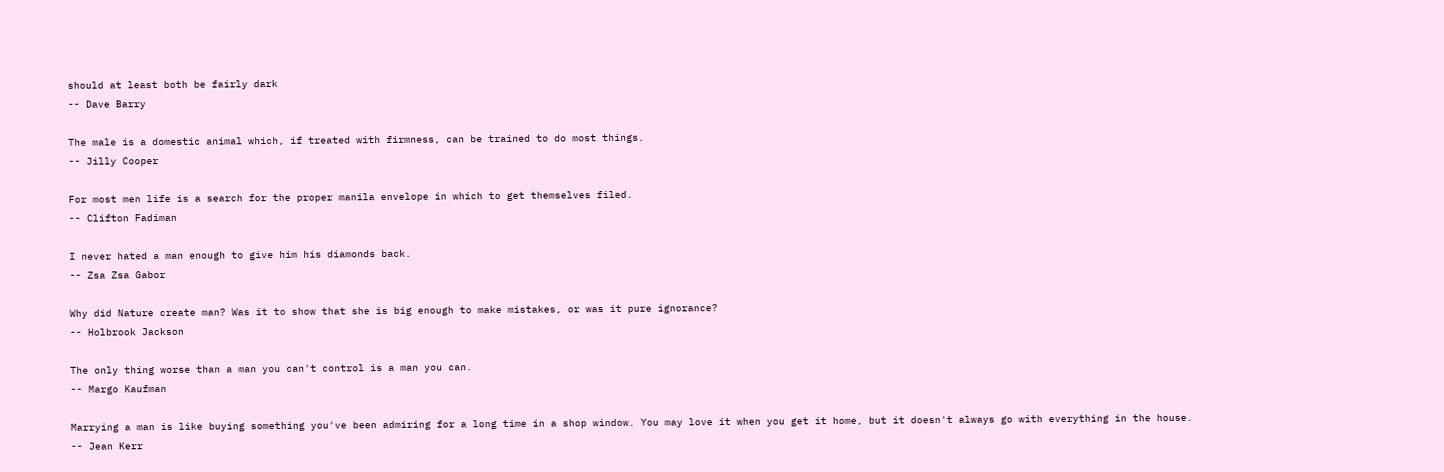should at least both be fairly dark
-- Dave Barry

The male is a domestic animal which, if treated with firmness, can be trained to do most things.
-- Jilly Cooper

For most men life is a search for the proper manila envelope in which to get themselves filed.
-- Clifton Fadiman

I never hated a man enough to give him his diamonds back.
-- Zsa Zsa Gabor

Why did Nature create man? Was it to show that she is big enough to make mistakes, or was it pure ignorance?
-- Holbrook Jackson

The only thing worse than a man you can't control is a man you can.
-- Margo Kaufman

Marrying a man is like buying something you've been admiring for a long time in a shop window. You may love it when you get it home, but it doesn't always go with everything in the house.
-- Jean Kerr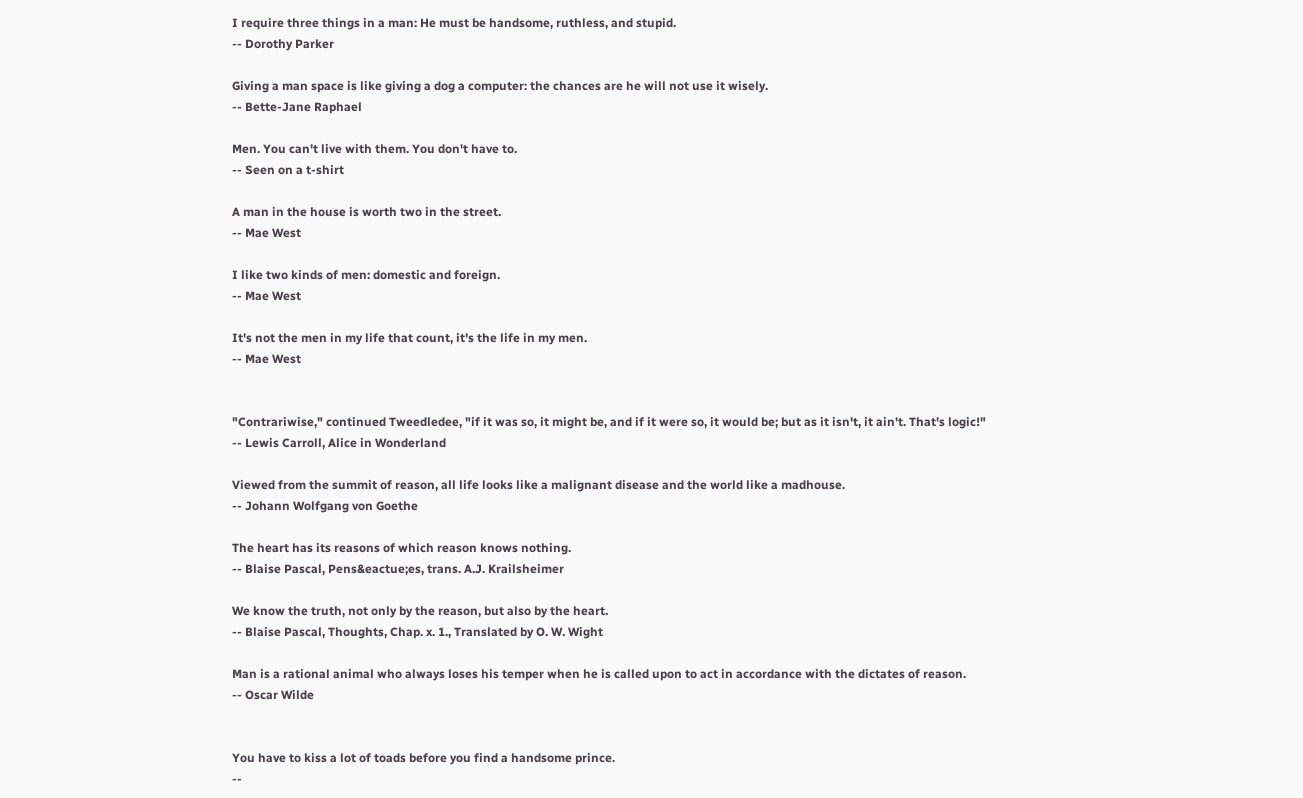I require three things in a man: He must be handsome, ruthless, and stupid.
-- Dorothy Parker

Giving a man space is like giving a dog a computer: the chances are he will not use it wisely.
-- Bette-Jane Raphael

Men. You can't live with them. You don't have to.
-- Seen on a t-shirt

A man in the house is worth two in the street.
-- Mae West

I like two kinds of men: domestic and foreign.
-- Mae West

It's not the men in my life that count, it's the life in my men.
-- Mae West


"Contrariwise," continued Tweedledee, "if it was so, it might be, and if it were so, it would be; but as it isn't, it ain't. That's logic!"
-- Lewis Carroll, Alice in Wonderland

Viewed from the summit of reason, all life looks like a malignant disease and the world like a madhouse.
-- Johann Wolfgang von Goethe

The heart has its reasons of which reason knows nothing.
-- Blaise Pascal, Pens&eactue;es, trans. A.J. Krailsheimer

We know the truth, not only by the reason, but also by the heart.
-- Blaise Pascal, Thoughts, Chap. x. 1., Translated by O. W. Wight

Man is a rational animal who always loses his temper when he is called upon to act in accordance with the dictates of reason.
-- Oscar Wilde


You have to kiss a lot of toads before you find a handsome prince.
--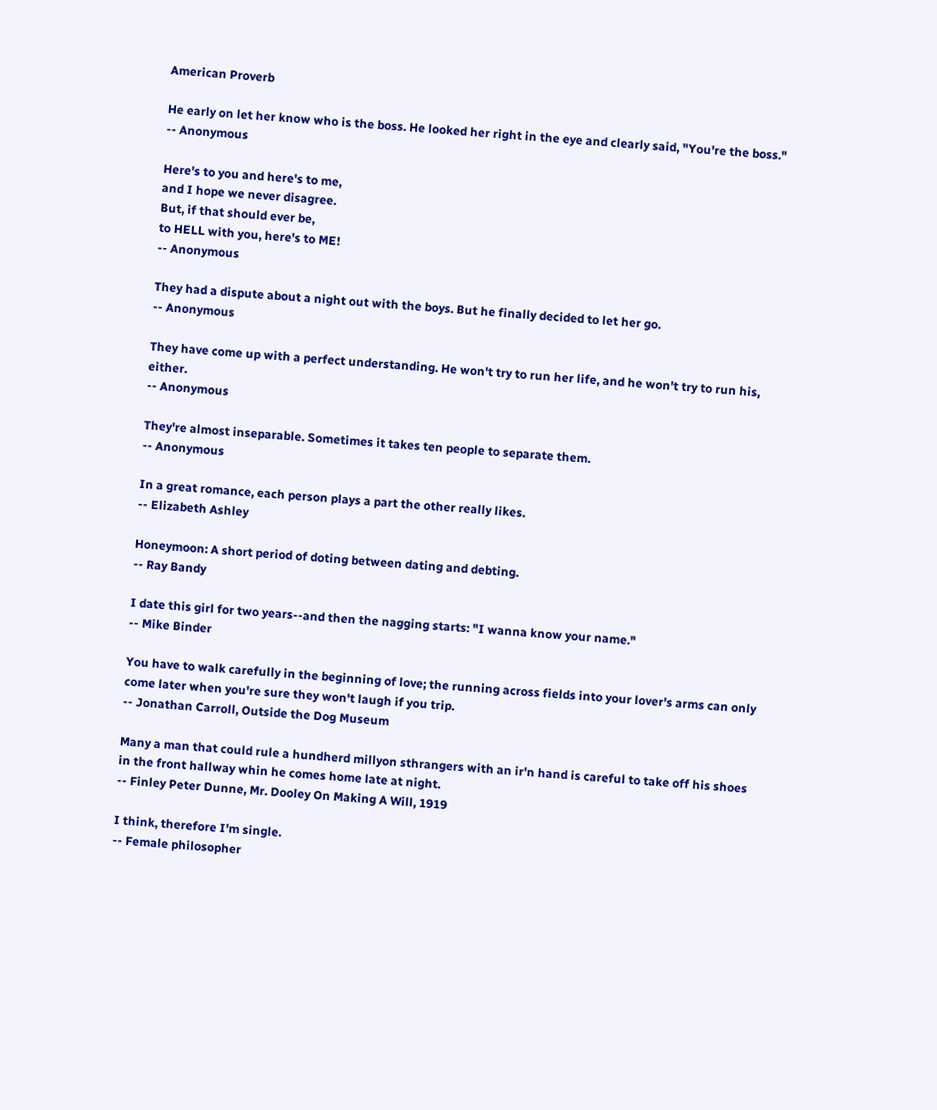American Proverb

He early on let her know who is the boss. He looked her right in the eye and clearly said, "You're the boss."
-- Anonymous

Here's to you and here's to me,
and I hope we never disagree.
But, if that should ever be,
to HELL with you, here's to ME!
-- Anonymous

They had a dispute about a night out with the boys. But he finally decided to let her go.
-- Anonymous

They have come up with a perfect understanding. He won't try to run her life, and he won't try to run his, either.
-- Anonymous

They're almost inseparable. Sometimes it takes ten people to separate them.
-- Anonymous

In a great romance, each person plays a part the other really likes.
-- Elizabeth Ashley

Honeymoon: A short period of doting between dating and debting.
-- Ray Bandy

I date this girl for two years--and then the nagging starts: "I wanna know your name."
-- Mike Binder

You have to walk carefully in the beginning of love; the running across fields into your lover's arms can only come later when you're sure they won't laugh if you trip.
-- Jonathan Carroll, Outside the Dog Museum

Many a man that could rule a hundherd millyon sthrangers with an ir'n hand is careful to take off his shoes in the front hallway whin he comes home late at night.
-- Finley Peter Dunne, Mr. Dooley On Making A Will, 1919

I think, therefore I'm single.
-- Female philosopher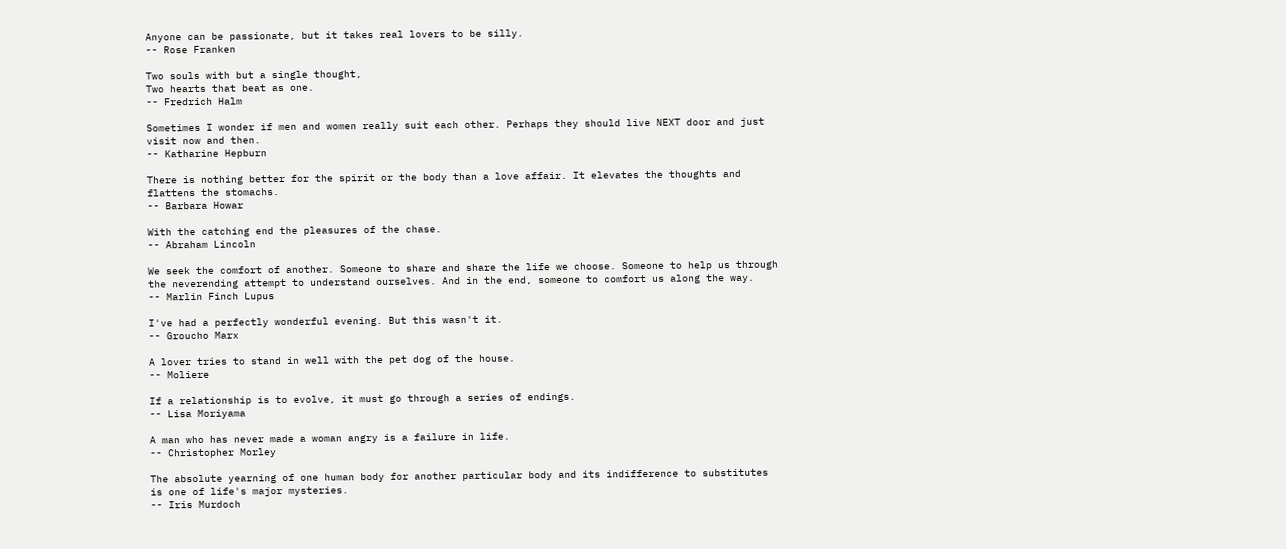Anyone can be passionate, but it takes real lovers to be silly.
-- Rose Franken

Two souls with but a single thought,
Two hearts that beat as one.
-- Fredrich Halm

Sometimes I wonder if men and women really suit each other. Perhaps they should live NEXT door and just visit now and then.
-- Katharine Hepburn

There is nothing better for the spirit or the body than a love affair. It elevates the thoughts and flattens the stomachs.
-- Barbara Howar

With the catching end the pleasures of the chase.
-- Abraham Lincoln

We seek the comfort of another. Someone to share and share the life we choose. Someone to help us through the neverending attempt to understand ourselves. And in the end, someone to comfort us along the way.
-- Marlin Finch Lupus

I've had a perfectly wonderful evening. But this wasn't it.
-- Groucho Marx

A lover tries to stand in well with the pet dog of the house.
-- Moliere

If a relationship is to evolve, it must go through a series of endings.
-- Lisa Moriyama

A man who has never made a woman angry is a failure in life.
-- Christopher Morley

The absolute yearning of one human body for another particular body and its indifference to substitutes is one of life's major mysteries.
-- Iris Murdoch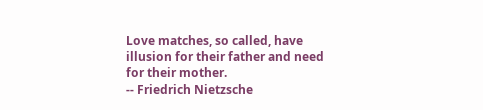Love matches, so called, have illusion for their father and need for their mother.
-- Friedrich Nietzsche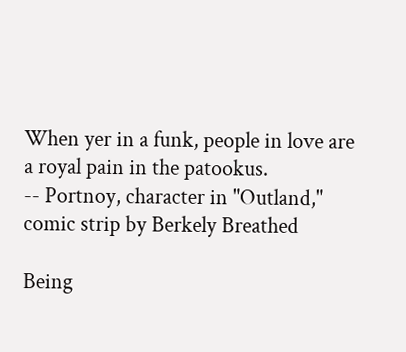When yer in a funk, people in love are a royal pain in the patookus.
-- Portnoy, character in "Outland," comic strip by Berkely Breathed

Being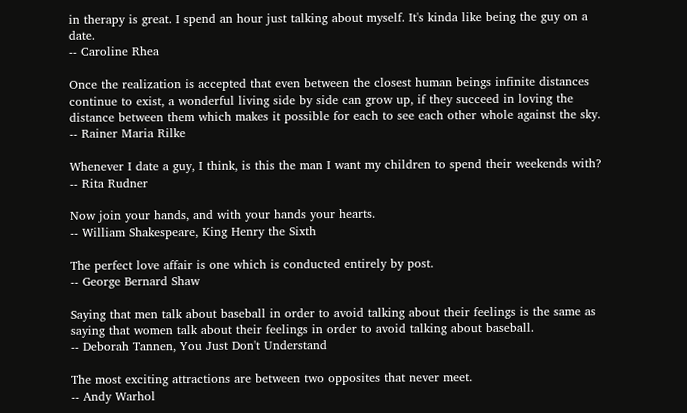in therapy is great. I spend an hour just talking about myself. It's kinda like being the guy on a date.
-- Caroline Rhea

Once the realization is accepted that even between the closest human beings infinite distances continue to exist, a wonderful living side by side can grow up, if they succeed in loving the distance between them which makes it possible for each to see each other whole against the sky.
-- Rainer Maria Rilke

Whenever I date a guy, I think, is this the man I want my children to spend their weekends with?
-- Rita Rudner

Now join your hands, and with your hands your hearts.
-- William Shakespeare, King Henry the Sixth

The perfect love affair is one which is conducted entirely by post.
-- George Bernard Shaw

Saying that men talk about baseball in order to avoid talking about their feelings is the same as saying that women talk about their feelings in order to avoid talking about baseball.
-- Deborah Tannen, You Just Don't Understand

The most exciting attractions are between two opposites that never meet.
-- Andy Warhol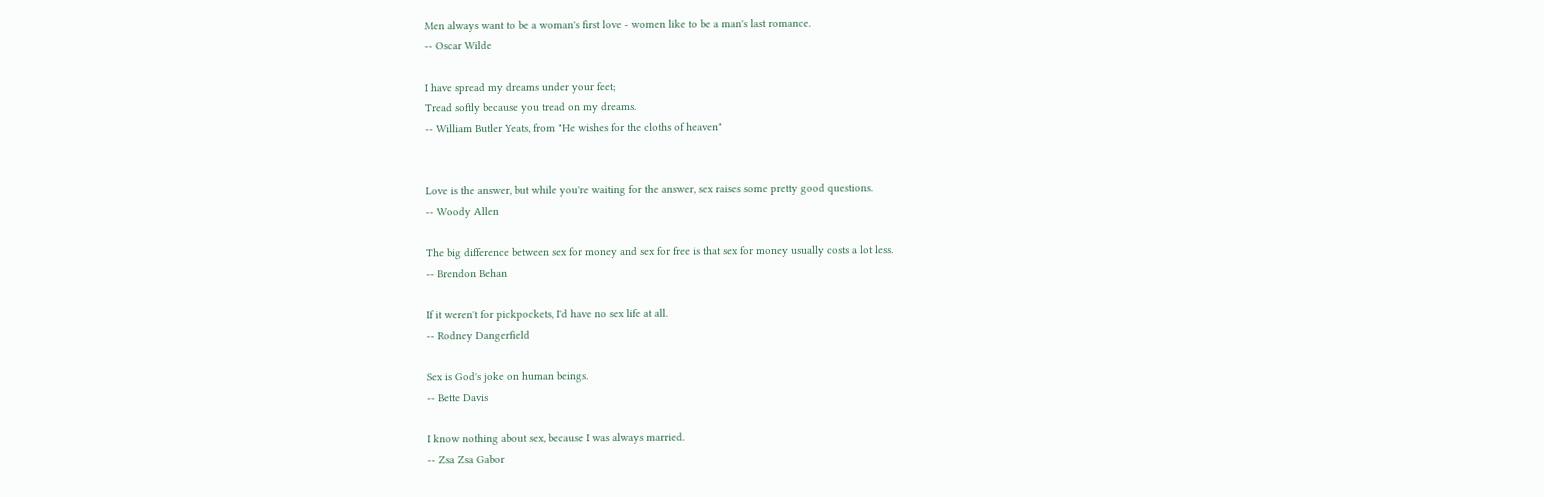Men always want to be a woman's first love - women like to be a man's last romance.
-- Oscar Wilde

I have spread my dreams under your feet;
Tread softly because you tread on my dreams.
-- William Butler Yeats, from "He wishes for the cloths of heaven"


Love is the answer, but while you're waiting for the answer, sex raises some pretty good questions.
-- Woody Allen

The big difference between sex for money and sex for free is that sex for money usually costs a lot less.
-- Brendon Behan

If it weren't for pickpockets, I'd have no sex life at all.
-- Rodney Dangerfield

Sex is God's joke on human beings.
-- Bette Davis

I know nothing about sex, because I was always married.
-- Zsa Zsa Gabor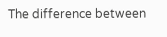The difference between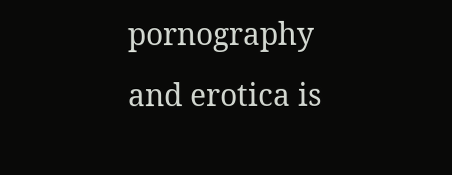pornography and erotica is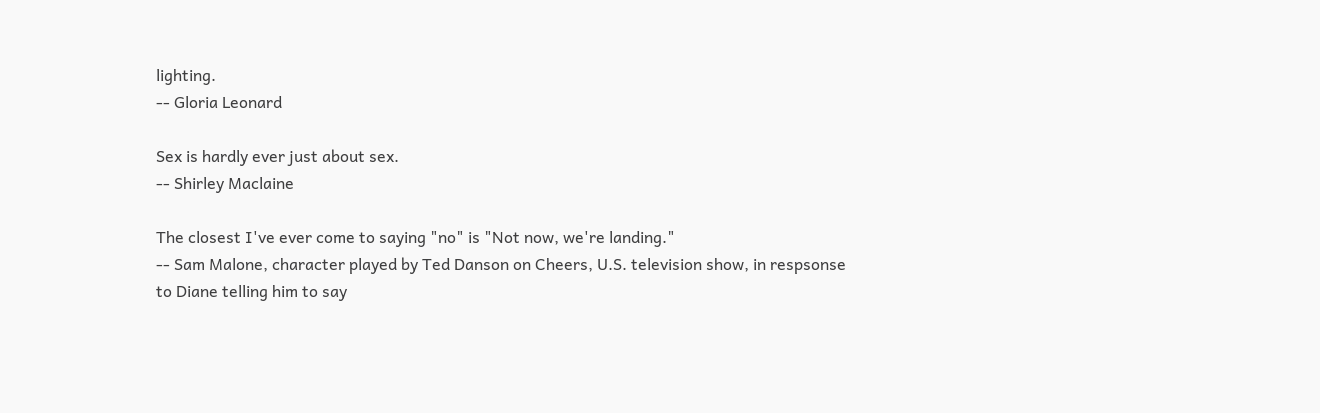lighting.
-- Gloria Leonard

Sex is hardly ever just about sex.
-- Shirley Maclaine

The closest I've ever come to saying "no" is "Not now, we're landing."
-- Sam Malone, character played by Ted Danson on Cheers, U.S. television show, in respsonse to Diane telling him to say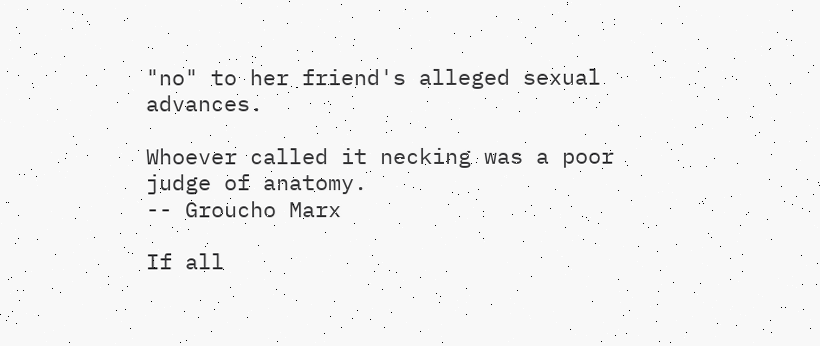"no" to her friend's alleged sexual advances.

Whoever called it necking was a poor judge of anatomy.
-- Groucho Marx

If all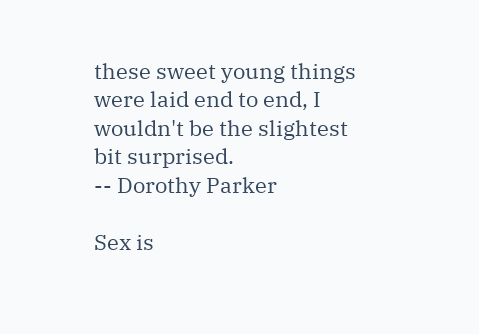these sweet young things were laid end to end, I wouldn't be the slightest bit surprised.
-- Dorothy Parker

Sex is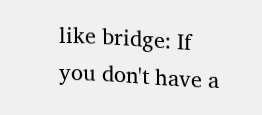like bridge: If you don't have a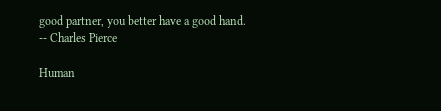good partner, you better have a good hand.
-- Charles Pierce

Human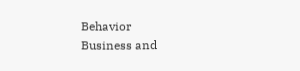Behavior
Business and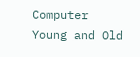Computer
Young and Old